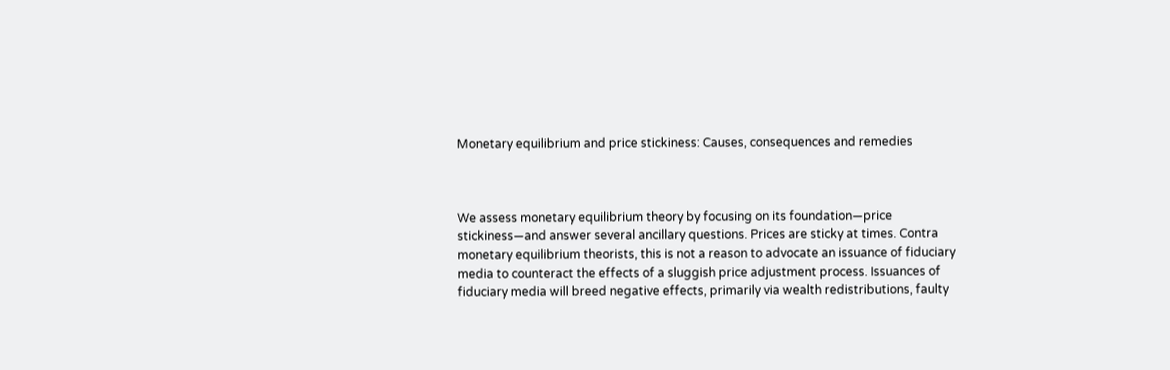Monetary equilibrium and price stickiness: Causes, consequences and remedies



We assess monetary equilibrium theory by focusing on its foundation—price stickiness—and answer several ancillary questions. Prices are sticky at times. Contra monetary equilibrium theorists, this is not a reason to advocate an issuance of fiduciary media to counteract the effects of a sluggish price adjustment process. Issuances of fiduciary media will breed negative effects, primarily via wealth redistributions, faulty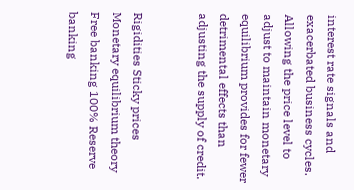interest rate signals and exacerbated business cycles. Allowing the price level to adjust to maintain monetary equilibrium provides for fewer detrimental effects than adjusting the supply of credit.


Rigidities Sticky prices Monetary equilibrium theory Free banking 100% Reserve banking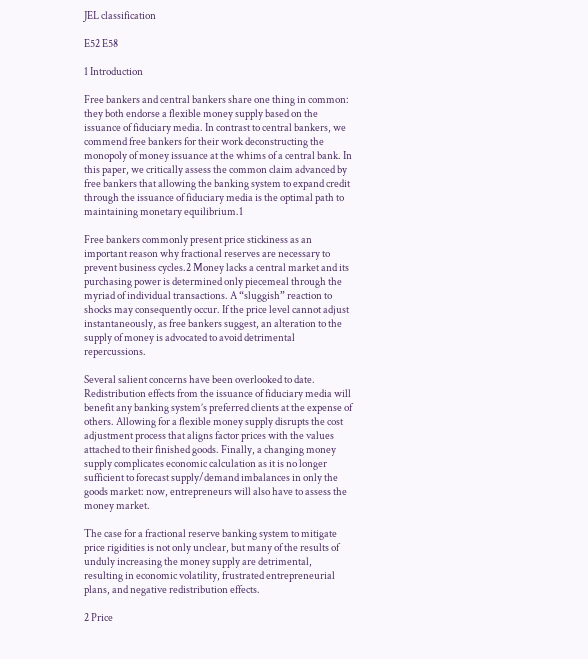JEL classification

E52 E58

1 Introduction

Free bankers and central bankers share one thing in common: they both endorse a flexible money supply based on the issuance of fiduciary media. In contrast to central bankers, we commend free bankers for their work deconstructing the monopoly of money issuance at the whims of a central bank. In this paper, we critically assess the common claim advanced by free bankers that allowing the banking system to expand credit through the issuance of fiduciary media is the optimal path to maintaining monetary equilibrium.1

Free bankers commonly present price stickiness as an important reason why fractional reserves are necessary to prevent business cycles.2 Money lacks a central market and its purchasing power is determined only piecemeal through the myriad of individual transactions. A “sluggish” reaction to shocks may consequently occur. If the price level cannot adjust instantaneously, as free bankers suggest, an alteration to the supply of money is advocated to avoid detrimental repercussions.

Several salient concerns have been overlooked to date. Redistribution effects from the issuance of fiduciary media will benefit any banking system’s preferred clients at the expense of others. Allowing for a flexible money supply disrupts the cost adjustment process that aligns factor prices with the values attached to their finished goods. Finally, a changing money supply complicates economic calculation as it is no longer sufficient to forecast supply/demand imbalances in only the goods market: now, entrepreneurs will also have to assess the money market.

The case for a fractional reserve banking system to mitigate price rigidities is not only unclear, but many of the results of unduly increasing the money supply are detrimental, resulting in economic volatility, frustrated entrepreneurial plans, and negative redistribution effects.

2 Price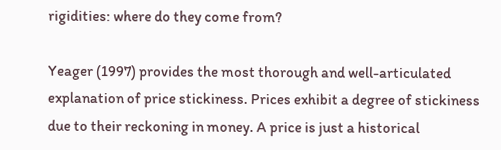rigidities: where do they come from?

Yeager (1997) provides the most thorough and well-articulated explanation of price stickiness. Prices exhibit a degree of stickiness due to their reckoning in money. A price is just a historical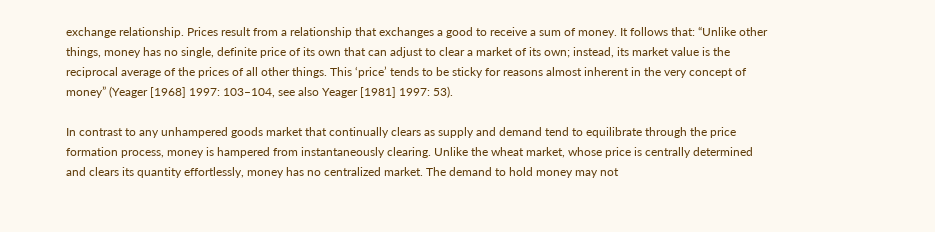exchange relationship. Prices result from a relationship that exchanges a good to receive a sum of money. It follows that: “Unlike other things, money has no single, definite price of its own that can adjust to clear a market of its own; instead, its market value is the reciprocal average of the prices of all other things. This ‘price’ tends to be sticky for reasons almost inherent in the very concept of money” (Yeager [1968] 1997: 103–104, see also Yeager [1981] 1997: 53).

In contrast to any unhampered goods market that continually clears as supply and demand tend to equilibrate through the price formation process, money is hampered from instantaneously clearing. Unlike the wheat market, whose price is centrally determined and clears its quantity effortlessly, money has no centralized market. The demand to hold money may not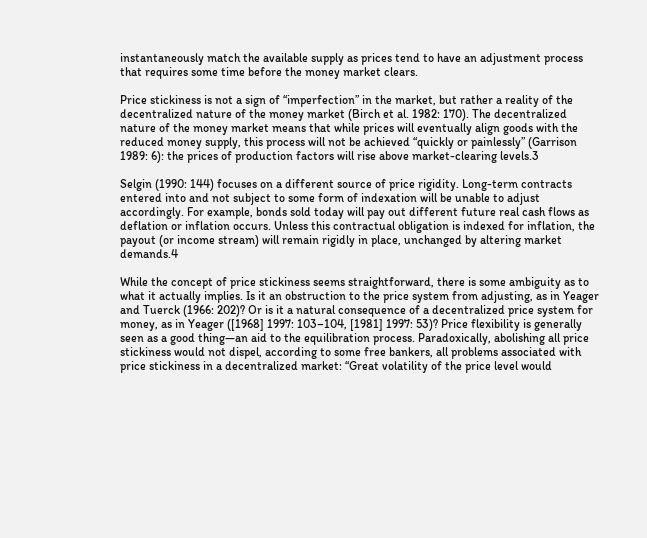instantaneously match the available supply as prices tend to have an adjustment process that requires some time before the money market clears.

Price stickiness is not a sign of “imperfection” in the market, but rather a reality of the decentralized nature of the money market (Birch et al. 1982: 170). The decentralized nature of the money market means that while prices will eventually align goods with the reduced money supply, this process will not be achieved “quickly or painlessly” (Garrison 1989: 6): the prices of production factors will rise above market-clearing levels.3

Selgin (1990: 144) focuses on a different source of price rigidity. Long-term contracts entered into and not subject to some form of indexation will be unable to adjust accordingly. For example, bonds sold today will pay out different future real cash flows as deflation or inflation occurs. Unless this contractual obligation is indexed for inflation, the payout (or income stream) will remain rigidly in place, unchanged by altering market demands.4

While the concept of price stickiness seems straightforward, there is some ambiguity as to what it actually implies. Is it an obstruction to the price system from adjusting, as in Yeager and Tuerck (1966: 202)? Or is it a natural consequence of a decentralized price system for money, as in Yeager ([1968] 1997: 103–104, [1981] 1997: 53)? Price flexibility is generally seen as a good thing—an aid to the equilibration process. Paradoxically, abolishing all price stickiness would not dispel, according to some free bankers, all problems associated with price stickiness in a decentralized market: “Great volatility of the price level would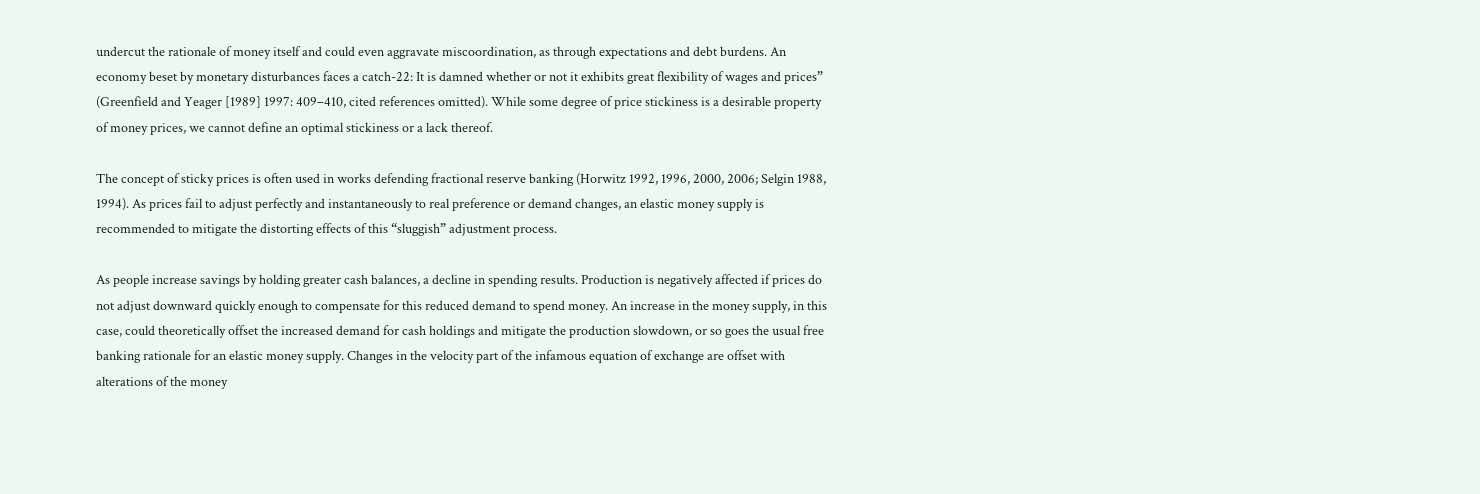undercut the rationale of money itself and could even aggravate miscoordination, as through expectations and debt burdens. An economy beset by monetary disturbances faces a catch-22: It is damned whether or not it exhibits great flexibility of wages and prices” (Greenfield and Yeager [1989] 1997: 409–410, cited references omitted). While some degree of price stickiness is a desirable property of money prices, we cannot define an optimal stickiness or a lack thereof.

The concept of sticky prices is often used in works defending fractional reserve banking (Horwitz 1992, 1996, 2000, 2006; Selgin 1988, 1994). As prices fail to adjust perfectly and instantaneously to real preference or demand changes, an elastic money supply is recommended to mitigate the distorting effects of this “sluggish” adjustment process.

As people increase savings by holding greater cash balances, a decline in spending results. Production is negatively affected if prices do not adjust downward quickly enough to compensate for this reduced demand to spend money. An increase in the money supply, in this case, could theoretically offset the increased demand for cash holdings and mitigate the production slowdown, or so goes the usual free banking rationale for an elastic money supply. Changes in the velocity part of the infamous equation of exchange are offset with alterations of the money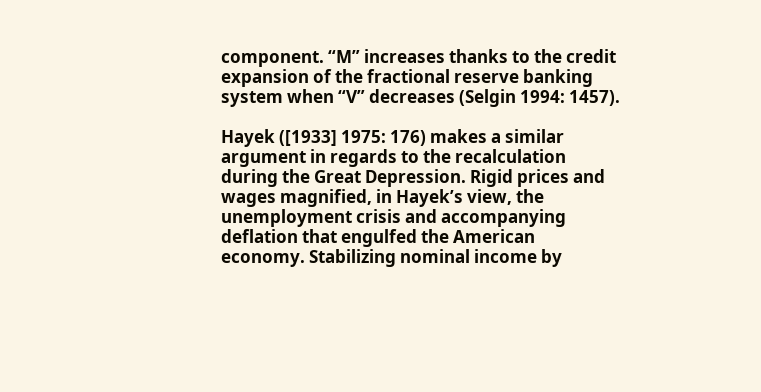component. “M” increases thanks to the credit expansion of the fractional reserve banking system when “V” decreases (Selgin 1994: 1457).

Hayek ([1933] 1975: 176) makes a similar argument in regards to the recalculation during the Great Depression. Rigid prices and wages magnified, in Hayek’s view, the unemployment crisis and accompanying deflation that engulfed the American economy. Stabilizing nominal income by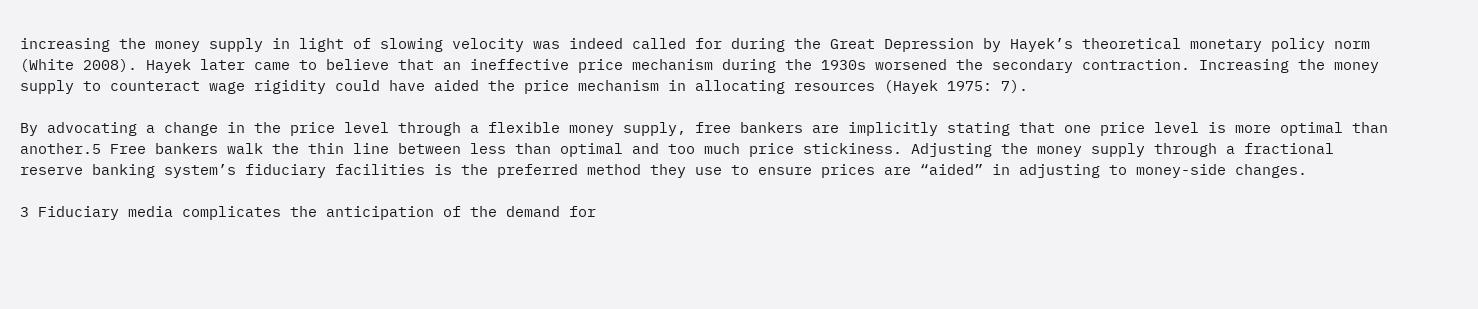increasing the money supply in light of slowing velocity was indeed called for during the Great Depression by Hayek’s theoretical monetary policy norm (White 2008). Hayek later came to believe that an ineffective price mechanism during the 1930s worsened the secondary contraction. Increasing the money supply to counteract wage rigidity could have aided the price mechanism in allocating resources (Hayek 1975: 7).

By advocating a change in the price level through a flexible money supply, free bankers are implicitly stating that one price level is more optimal than another.5 Free bankers walk the thin line between less than optimal and too much price stickiness. Adjusting the money supply through a fractional reserve banking system’s fiduciary facilities is the preferred method they use to ensure prices are “aided” in adjusting to money-side changes.

3 Fiduciary media complicates the anticipation of the demand for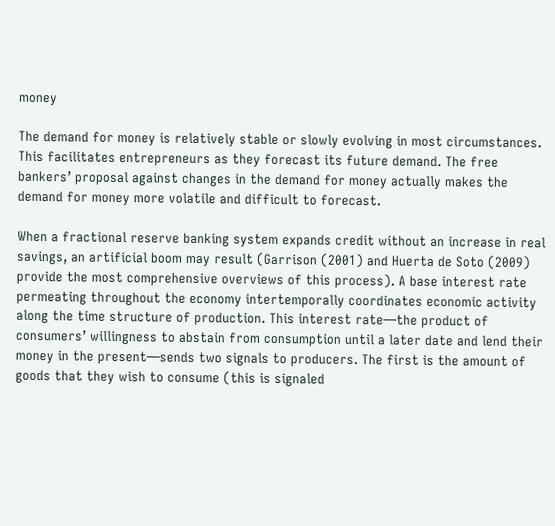money

The demand for money is relatively stable or slowly evolving in most circumstances. This facilitates entrepreneurs as they forecast its future demand. The free bankers’ proposal against changes in the demand for money actually makes the demand for money more volatile and difficult to forecast.

When a fractional reserve banking system expands credit without an increase in real savings, an artificial boom may result (Garrison (2001) and Huerta de Soto (2009) provide the most comprehensive overviews of this process). A base interest rate permeating throughout the economy intertemporally coordinates economic activity along the time structure of production. This interest rate—the product of consumers’ willingness to abstain from consumption until a later date and lend their money in the present—sends two signals to producers. The first is the amount of goods that they wish to consume (this is signaled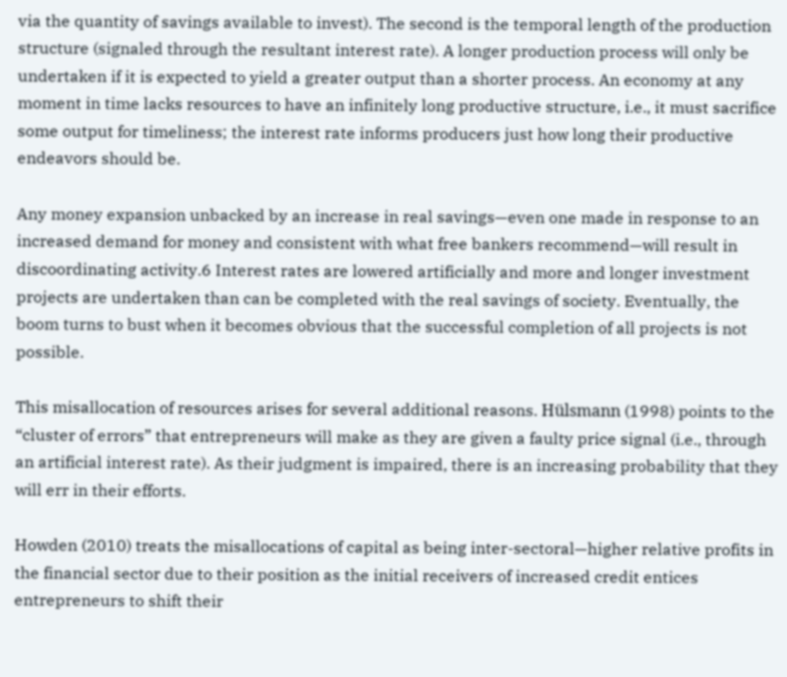via the quantity of savings available to invest). The second is the temporal length of the production structure (signaled through the resultant interest rate). A longer production process will only be undertaken if it is expected to yield a greater output than a shorter process. An economy at any moment in time lacks resources to have an infinitely long productive structure, i.e., it must sacrifice some output for timeliness; the interest rate informs producers just how long their productive endeavors should be.

Any money expansion unbacked by an increase in real savings—even one made in response to an increased demand for money and consistent with what free bankers recommend—will result in discoordinating activity.6 Interest rates are lowered artificially and more and longer investment projects are undertaken than can be completed with the real savings of society. Eventually, the boom turns to bust when it becomes obvious that the successful completion of all projects is not possible.

This misallocation of resources arises for several additional reasons. Hülsmann (1998) points to the “cluster of errors” that entrepreneurs will make as they are given a faulty price signal (i.e., through an artificial interest rate). As their judgment is impaired, there is an increasing probability that they will err in their efforts.

Howden (2010) treats the misallocations of capital as being inter-sectoral—higher relative profits in the financial sector due to their position as the initial receivers of increased credit entices entrepreneurs to shift their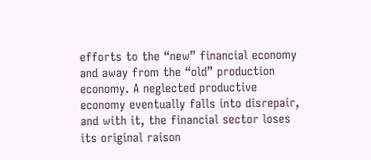efforts to the “new” financial economy and away from the “old” production economy. A neglected productive economy eventually falls into disrepair, and with it, the financial sector loses its original raison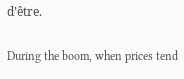d’être.

During the boom, when prices tend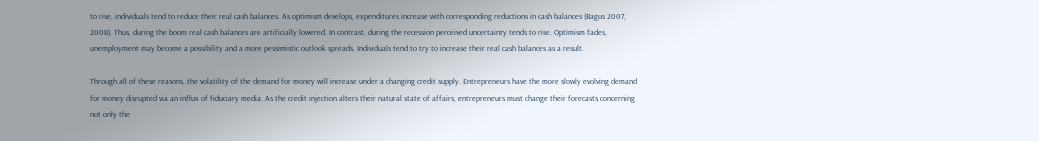to rise, individuals tend to reduce their real cash balances. As optimism develops, expenditures increase with corresponding reductions in cash balances (Bagus 2007, 2008). Thus, during the boom real cash balances are artificially lowered. In contrast, during the recession perceived uncertainty tends to rise. Optimism fades, unemployment may become a possibility and a more pessimistic outlook spreads. Individuals tend to try to increase their real cash balances as a result.

Through all of these reasons, the volatility of the demand for money will increase under a changing credit supply. Entrepreneurs have the more slowly evolving demand for money disrupted via an influx of fiduciary media. As the credit injection alters their natural state of affairs, entrepreneurs must change their forecasts concerning not only the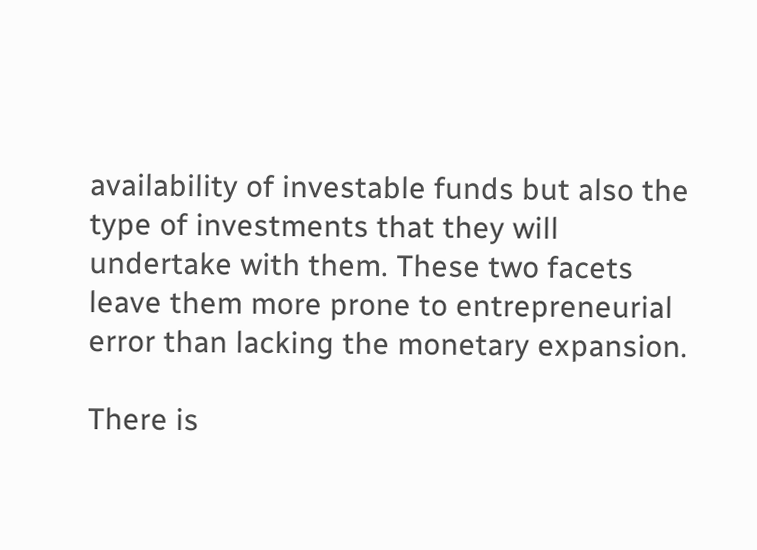availability of investable funds but also the type of investments that they will undertake with them. These two facets leave them more prone to entrepreneurial error than lacking the monetary expansion.

There is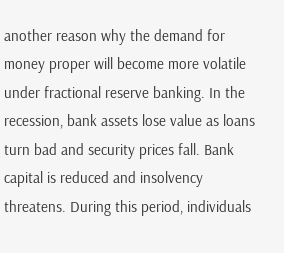another reason why the demand for money proper will become more volatile under fractional reserve banking. In the recession, bank assets lose value as loans turn bad and security prices fall. Bank capital is reduced and insolvency threatens. During this period, individuals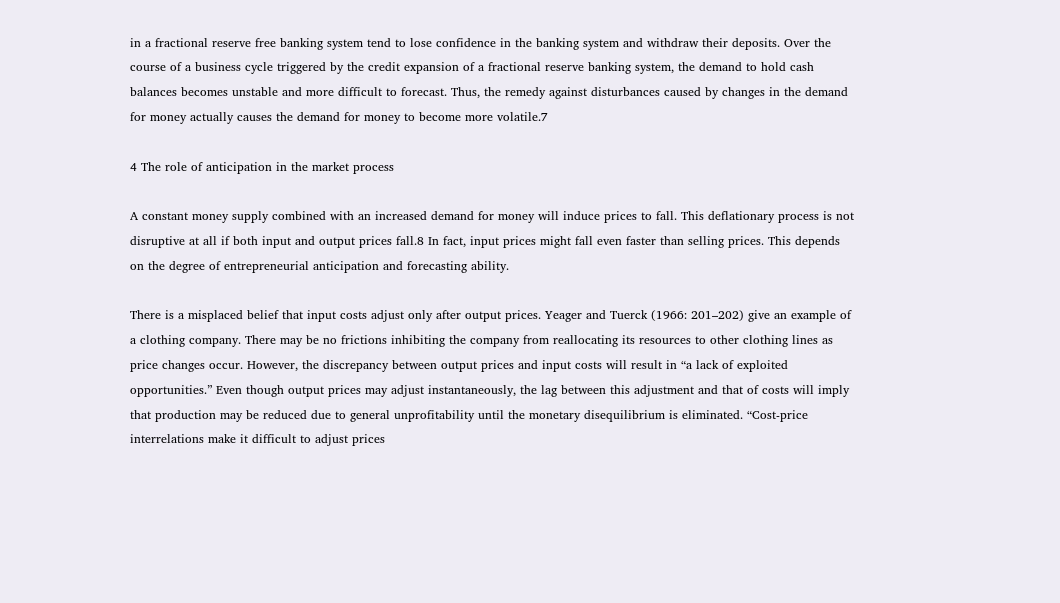in a fractional reserve free banking system tend to lose confidence in the banking system and withdraw their deposits. Over the course of a business cycle triggered by the credit expansion of a fractional reserve banking system, the demand to hold cash balances becomes unstable and more difficult to forecast. Thus, the remedy against disturbances caused by changes in the demand for money actually causes the demand for money to become more volatile.7

4 The role of anticipation in the market process

A constant money supply combined with an increased demand for money will induce prices to fall. This deflationary process is not disruptive at all if both input and output prices fall.8 In fact, input prices might fall even faster than selling prices. This depends on the degree of entrepreneurial anticipation and forecasting ability.

There is a misplaced belief that input costs adjust only after output prices. Yeager and Tuerck (1966: 201–202) give an example of a clothing company. There may be no frictions inhibiting the company from reallocating its resources to other clothing lines as price changes occur. However, the discrepancy between output prices and input costs will result in “a lack of exploited opportunities.” Even though output prices may adjust instantaneously, the lag between this adjustment and that of costs will imply that production may be reduced due to general unprofitability until the monetary disequilibrium is eliminated. “Cost-price interrelations make it difficult to adjust prices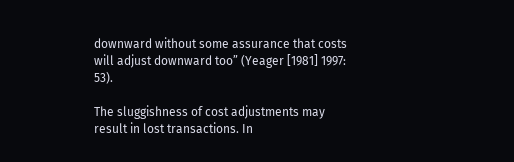downward without some assurance that costs will adjust downward too” (Yeager [1981] 1997: 53).

The sluggishness of cost adjustments may result in lost transactions. In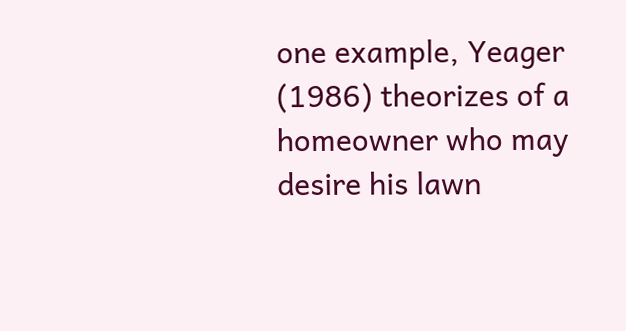one example, Yeager (1986) theorizes of a homeowner who may desire his lawn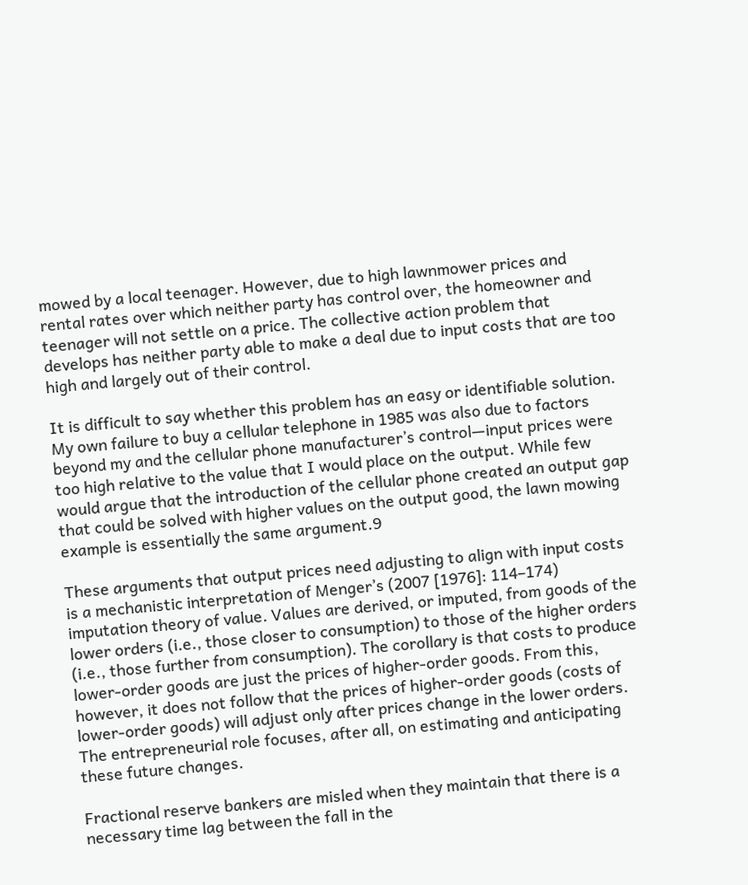mowed by a local teenager. However, due to high lawnmower prices and rental rates over which neither party has control over, the homeowner and teenager will not settle on a price. The collective action problem that develops has neither party able to make a deal due to input costs that are too high and largely out of their control.

It is difficult to say whether this problem has an easy or identifiable solution. My own failure to buy a cellular telephone in 1985 was also due to factors beyond my and the cellular phone manufacturer’s control—input prices were too high relative to the value that I would place on the output. While few would argue that the introduction of the cellular phone created an output gap that could be solved with higher values on the output good, the lawn mowing example is essentially the same argument.9

These arguments that output prices need adjusting to align with input costs is a mechanistic interpretation of Menger’s (2007 [1976]: 114–174) imputation theory of value. Values are derived, or imputed, from goods of the lower orders (i.e., those closer to consumption) to those of the higher orders (i.e., those further from consumption). The corollary is that costs to produce lower-order goods are just the prices of higher-order goods. From this, however, it does not follow that the prices of higher-order goods (costs of lower-order goods) will adjust only after prices change in the lower orders. The entrepreneurial role focuses, after all, on estimating and anticipating these future changes.

Fractional reserve bankers are misled when they maintain that there is a necessary time lag between the fall in the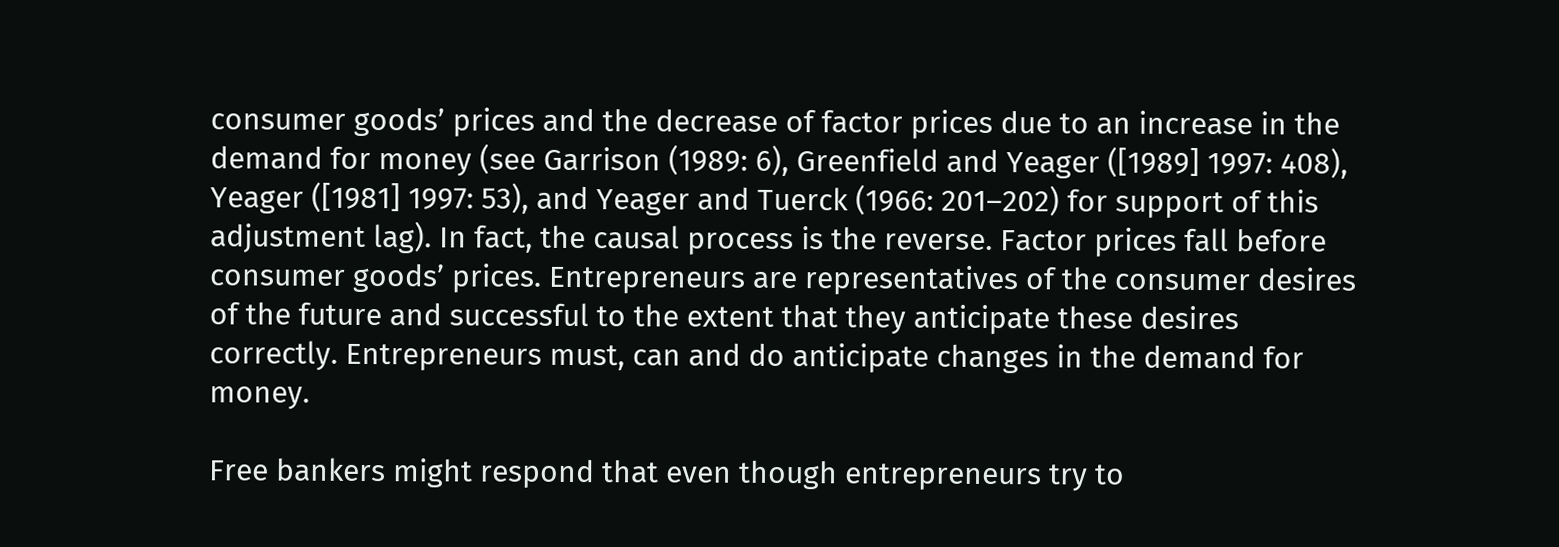consumer goods’ prices and the decrease of factor prices due to an increase in the demand for money (see Garrison (1989: 6), Greenfield and Yeager ([1989] 1997: 408), Yeager ([1981] 1997: 53), and Yeager and Tuerck (1966: 201–202) for support of this adjustment lag). In fact, the causal process is the reverse. Factor prices fall before consumer goods’ prices. Entrepreneurs are representatives of the consumer desires of the future and successful to the extent that they anticipate these desires correctly. Entrepreneurs must, can and do anticipate changes in the demand for money.

Free bankers might respond that even though entrepreneurs try to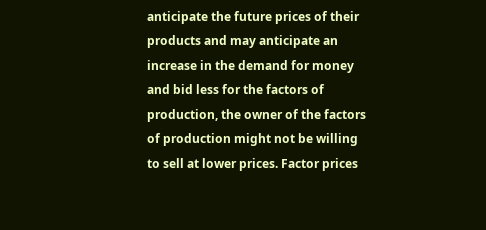anticipate the future prices of their products and may anticipate an increase in the demand for money and bid less for the factors of production, the owner of the factors of production might not be willing to sell at lower prices. Factor prices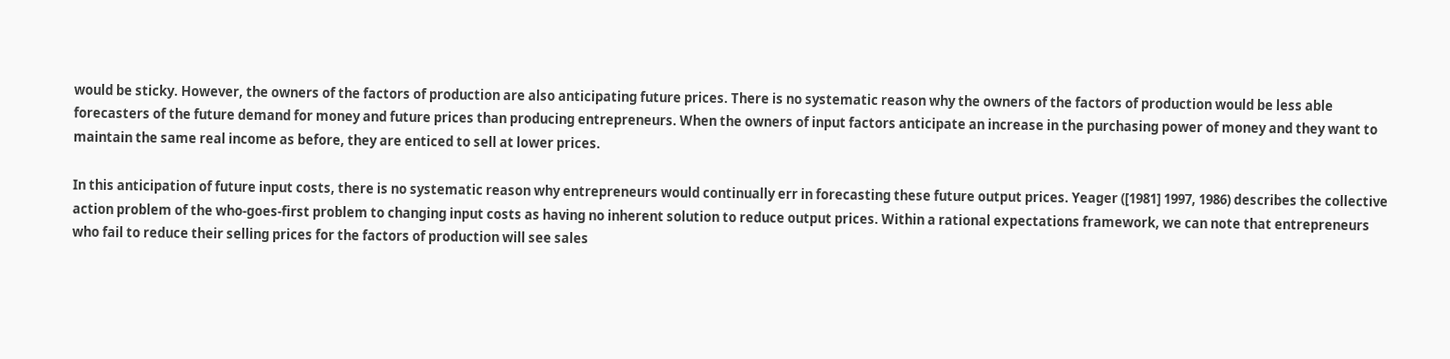would be sticky. However, the owners of the factors of production are also anticipating future prices. There is no systematic reason why the owners of the factors of production would be less able forecasters of the future demand for money and future prices than producing entrepreneurs. When the owners of input factors anticipate an increase in the purchasing power of money and they want to maintain the same real income as before, they are enticed to sell at lower prices.

In this anticipation of future input costs, there is no systematic reason why entrepreneurs would continually err in forecasting these future output prices. Yeager ([1981] 1997, 1986) describes the collective action problem of the who-goes-first problem to changing input costs as having no inherent solution to reduce output prices. Within a rational expectations framework, we can note that entrepreneurs who fail to reduce their selling prices for the factors of production will see sales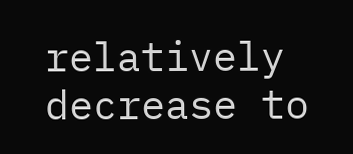relatively decrease to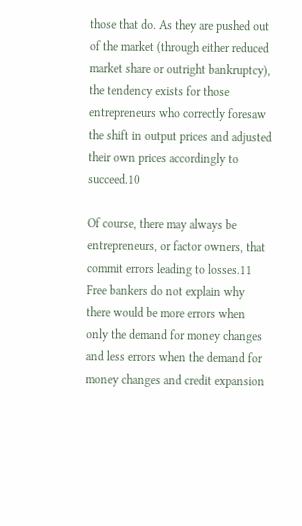those that do. As they are pushed out of the market (through either reduced market share or outright bankruptcy), the tendency exists for those entrepreneurs who correctly foresaw the shift in output prices and adjusted their own prices accordingly to succeed.10

Of course, there may always be entrepreneurs, or factor owners, that commit errors leading to losses.11 Free bankers do not explain why there would be more errors when only the demand for money changes and less errors when the demand for money changes and credit expansion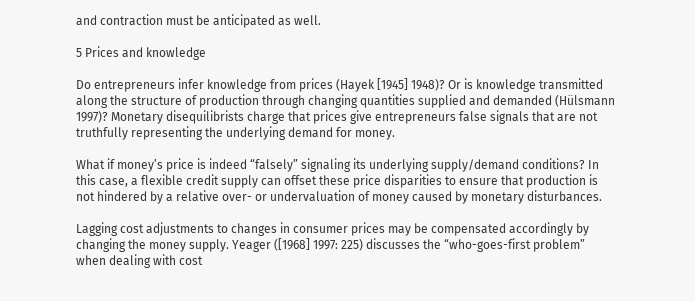and contraction must be anticipated as well.

5 Prices and knowledge

Do entrepreneurs infer knowledge from prices (Hayek [1945] 1948)? Or is knowledge transmitted along the structure of production through changing quantities supplied and demanded (Hülsmann 1997)? Monetary disequilibrists charge that prices give entrepreneurs false signals that are not truthfully representing the underlying demand for money.

What if money’s price is indeed “falsely” signaling its underlying supply/demand conditions? In this case, a flexible credit supply can offset these price disparities to ensure that production is not hindered by a relative over- or undervaluation of money caused by monetary disturbances.

Lagging cost adjustments to changes in consumer prices may be compensated accordingly by changing the money supply. Yeager ([1968] 1997: 225) discusses the “who-goes-first problem” when dealing with cost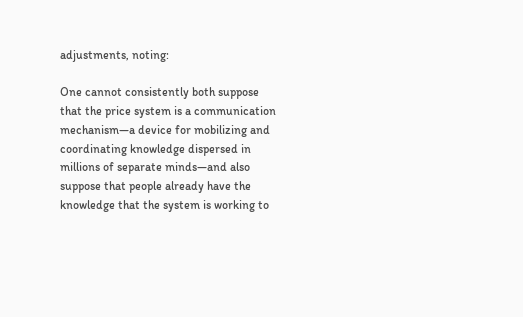adjustments, noting:

One cannot consistently both suppose that the price system is a communication mechanism—a device for mobilizing and coordinating knowledge dispersed in millions of separate minds—and also suppose that people already have the knowledge that the system is working to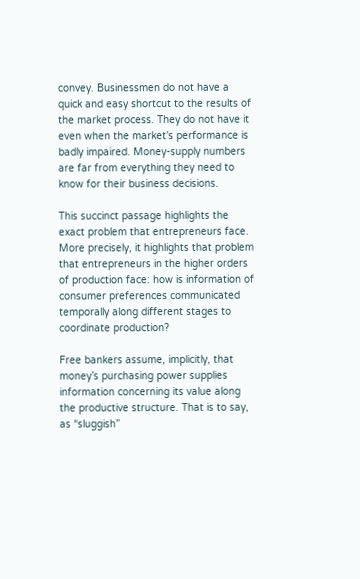convey. Businessmen do not have a quick and easy shortcut to the results of the market process. They do not have it even when the market’s performance is badly impaired. Money-supply numbers are far from everything they need to know for their business decisions.

This succinct passage highlights the exact problem that entrepreneurs face. More precisely, it highlights that problem that entrepreneurs in the higher orders of production face: how is information of consumer preferences communicated temporally along different stages to coordinate production?

Free bankers assume, implicitly, that money’s purchasing power supplies information concerning its value along the productive structure. That is to say, as “sluggish”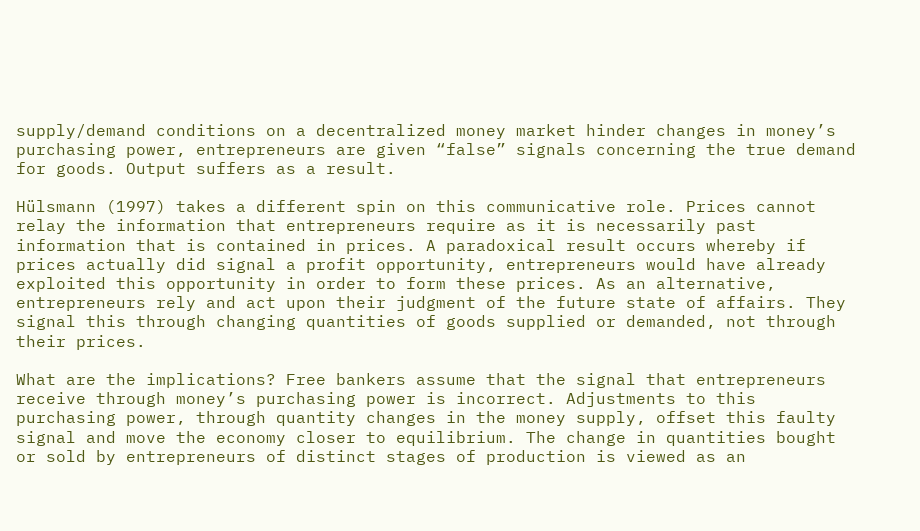supply/demand conditions on a decentralized money market hinder changes in money’s purchasing power, entrepreneurs are given “false” signals concerning the true demand for goods. Output suffers as a result.

Hülsmann (1997) takes a different spin on this communicative role. Prices cannot relay the information that entrepreneurs require as it is necessarily past information that is contained in prices. A paradoxical result occurs whereby if prices actually did signal a profit opportunity, entrepreneurs would have already exploited this opportunity in order to form these prices. As an alternative, entrepreneurs rely and act upon their judgment of the future state of affairs. They signal this through changing quantities of goods supplied or demanded, not through their prices.

What are the implications? Free bankers assume that the signal that entrepreneurs receive through money’s purchasing power is incorrect. Adjustments to this purchasing power, through quantity changes in the money supply, offset this faulty signal and move the economy closer to equilibrium. The change in quantities bought or sold by entrepreneurs of distinct stages of production is viewed as an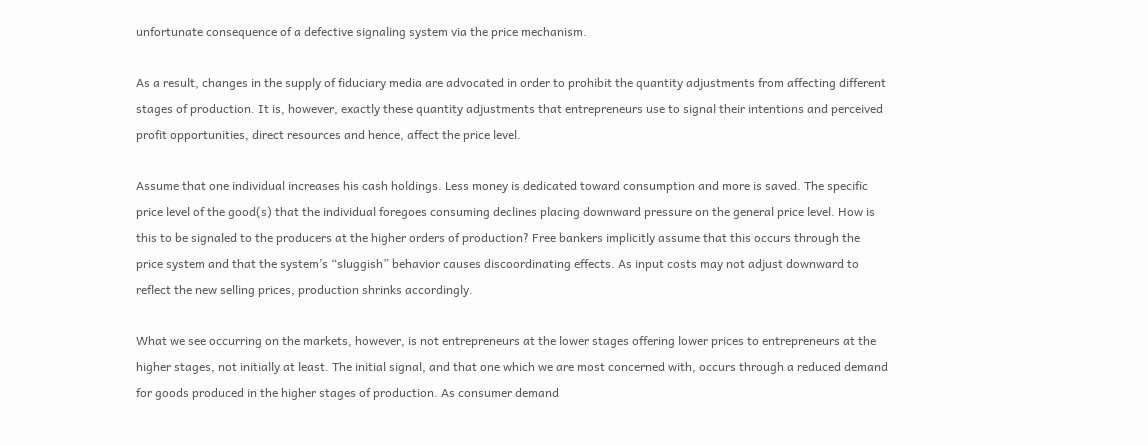unfortunate consequence of a defective signaling system via the price mechanism.

As a result, changes in the supply of fiduciary media are advocated in order to prohibit the quantity adjustments from affecting different stages of production. It is, however, exactly these quantity adjustments that entrepreneurs use to signal their intentions and perceived profit opportunities, direct resources and hence, affect the price level.

Assume that one individual increases his cash holdings. Less money is dedicated toward consumption and more is saved. The specific price level of the good(s) that the individual foregoes consuming declines placing downward pressure on the general price level. How is this to be signaled to the producers at the higher orders of production? Free bankers implicitly assume that this occurs through the price system and that the system’s “sluggish” behavior causes discoordinating effects. As input costs may not adjust downward to reflect the new selling prices, production shrinks accordingly.

What we see occurring on the markets, however, is not entrepreneurs at the lower stages offering lower prices to entrepreneurs at the higher stages, not initially at least. The initial signal, and that one which we are most concerned with, occurs through a reduced demand for goods produced in the higher stages of production. As consumer demand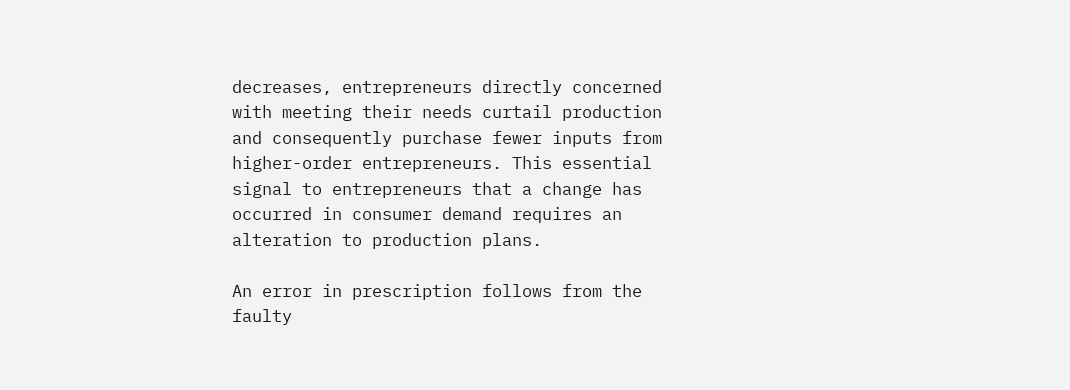decreases, entrepreneurs directly concerned with meeting their needs curtail production and consequently purchase fewer inputs from higher-order entrepreneurs. This essential signal to entrepreneurs that a change has occurred in consumer demand requires an alteration to production plans.

An error in prescription follows from the faulty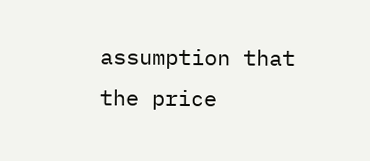assumption that the price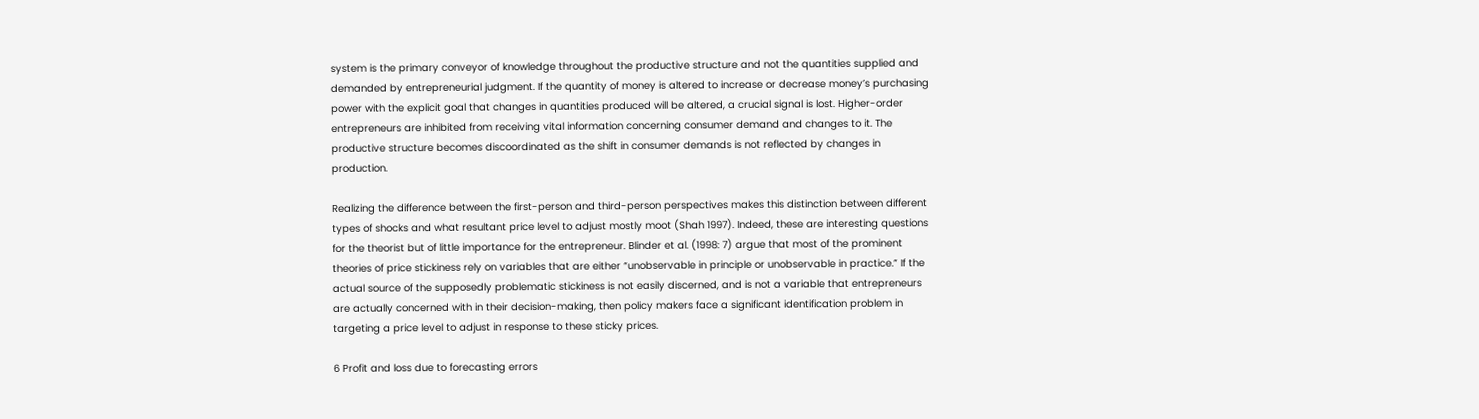system is the primary conveyor of knowledge throughout the productive structure and not the quantities supplied and demanded by entrepreneurial judgment. If the quantity of money is altered to increase or decrease money’s purchasing power with the explicit goal that changes in quantities produced will be altered, a crucial signal is lost. Higher-order entrepreneurs are inhibited from receiving vital information concerning consumer demand and changes to it. The productive structure becomes discoordinated as the shift in consumer demands is not reflected by changes in production.

Realizing the difference between the first-person and third-person perspectives makes this distinction between different types of shocks and what resultant price level to adjust mostly moot (Shah 1997). Indeed, these are interesting questions for the theorist but of little importance for the entrepreneur. Blinder et al. (1998: 7) argue that most of the prominent theories of price stickiness rely on variables that are either “unobservable in principle or unobservable in practice.” If the actual source of the supposedly problematic stickiness is not easily discerned, and is not a variable that entrepreneurs are actually concerned with in their decision-making, then policy makers face a significant identification problem in targeting a price level to adjust in response to these sticky prices.

6 Profit and loss due to forecasting errors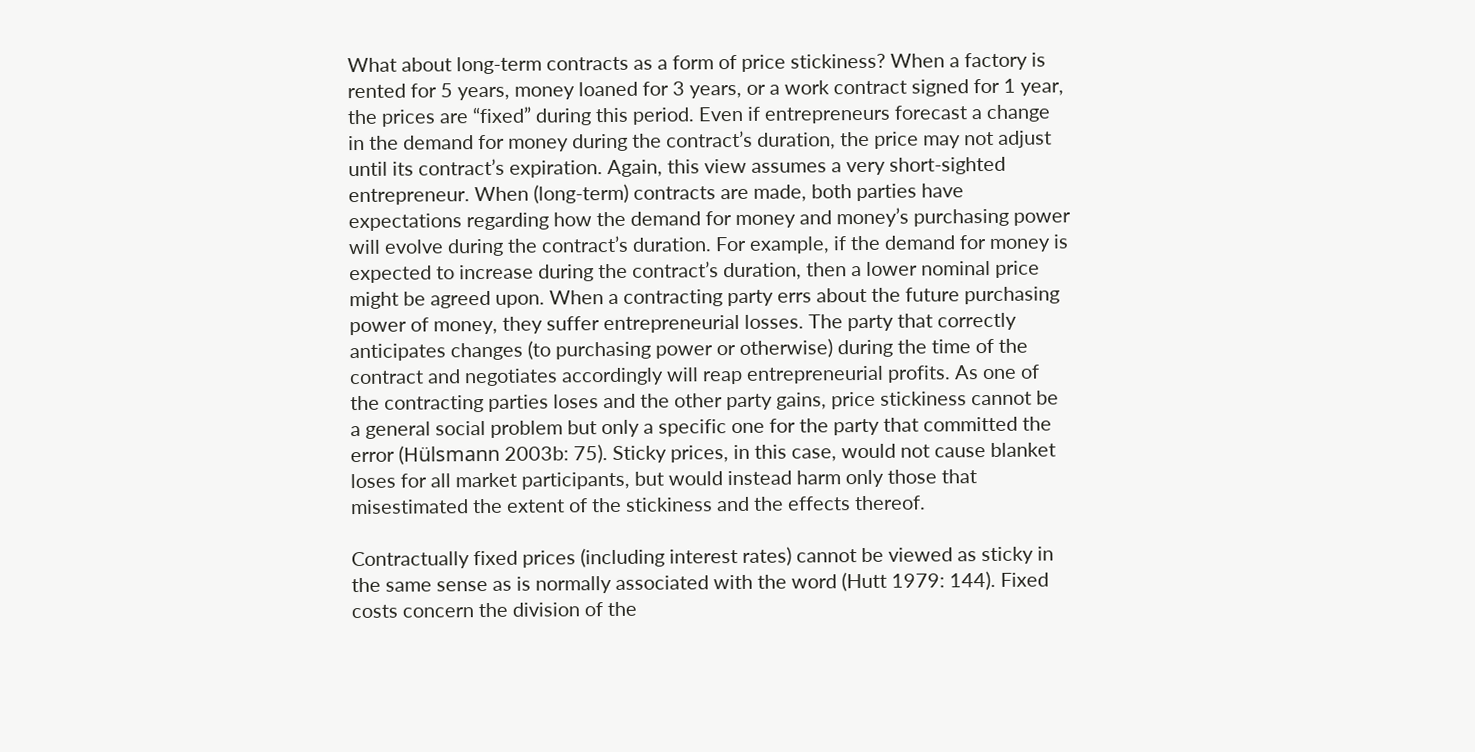What about long-term contracts as a form of price stickiness? When a factory is rented for 5 years, money loaned for 3 years, or a work contract signed for 1 year, the prices are “fixed” during this period. Even if entrepreneurs forecast a change in the demand for money during the contract’s duration, the price may not adjust until its contract’s expiration. Again, this view assumes a very short-sighted entrepreneur. When (long-term) contracts are made, both parties have expectations regarding how the demand for money and money’s purchasing power will evolve during the contract’s duration. For example, if the demand for money is expected to increase during the contract’s duration, then a lower nominal price might be agreed upon. When a contracting party errs about the future purchasing power of money, they suffer entrepreneurial losses. The party that correctly anticipates changes (to purchasing power or otherwise) during the time of the contract and negotiates accordingly will reap entrepreneurial profits. As one of the contracting parties loses and the other party gains, price stickiness cannot be a general social problem but only a specific one for the party that committed the error (Hülsmann 2003b: 75). Sticky prices, in this case, would not cause blanket loses for all market participants, but would instead harm only those that misestimated the extent of the stickiness and the effects thereof.

Contractually fixed prices (including interest rates) cannot be viewed as sticky in the same sense as is normally associated with the word (Hutt 1979: 144). Fixed costs concern the division of the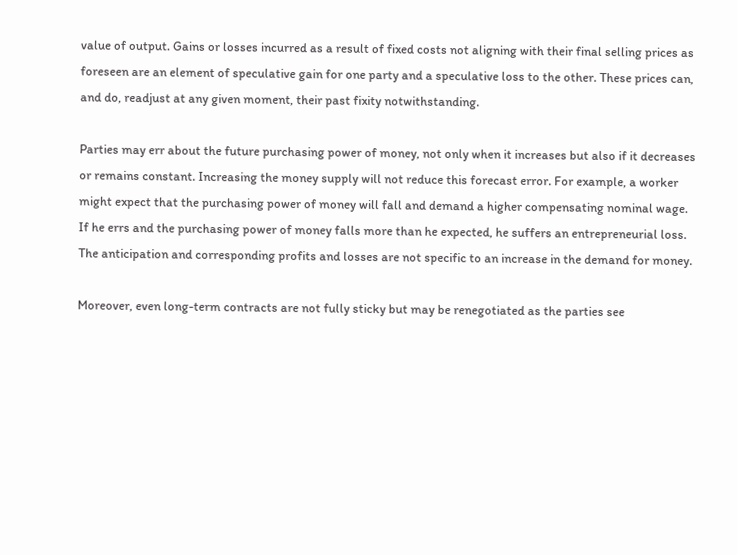value of output. Gains or losses incurred as a result of fixed costs not aligning with their final selling prices as foreseen are an element of speculative gain for one party and a speculative loss to the other. These prices can, and do, readjust at any given moment, their past fixity notwithstanding.

Parties may err about the future purchasing power of money, not only when it increases but also if it decreases or remains constant. Increasing the money supply will not reduce this forecast error. For example, a worker might expect that the purchasing power of money will fall and demand a higher compensating nominal wage. If he errs and the purchasing power of money falls more than he expected, he suffers an entrepreneurial loss. The anticipation and corresponding profits and losses are not specific to an increase in the demand for money.

Moreover, even long-term contracts are not fully sticky but may be renegotiated as the parties see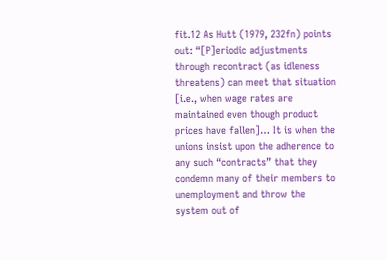fit.12 As Hutt (1979, 232fn) points out: “[P]eriodic adjustments through recontract (as idleness threatens) can meet that situation [i.e., when wage rates are maintained even though product prices have fallen]… It is when the unions insist upon the adherence to any such “contracts” that they condemn many of their members to unemployment and throw the system out of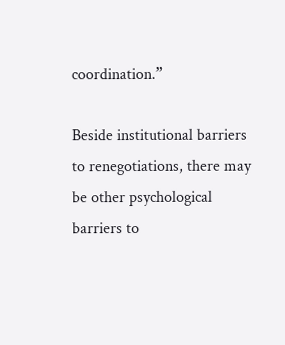coordination.”

Beside institutional barriers to renegotiations, there may be other psychological barriers to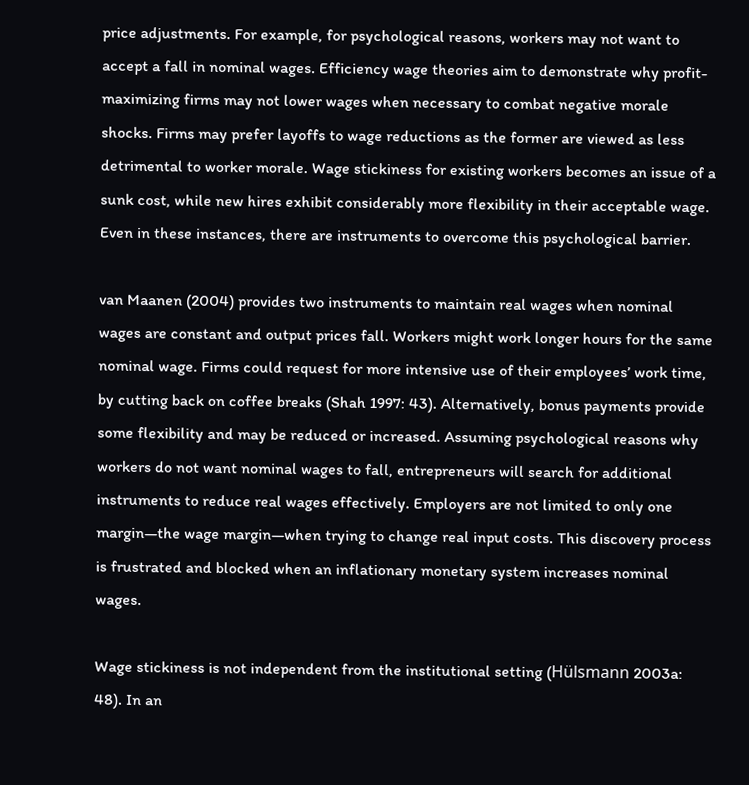price adjustments. For example, for psychological reasons, workers may not want to accept a fall in nominal wages. Efficiency wage theories aim to demonstrate why profit-maximizing firms may not lower wages when necessary to combat negative morale shocks. Firms may prefer layoffs to wage reductions as the former are viewed as less detrimental to worker morale. Wage stickiness for existing workers becomes an issue of a sunk cost, while new hires exhibit considerably more flexibility in their acceptable wage. Even in these instances, there are instruments to overcome this psychological barrier.

van Maanen (2004) provides two instruments to maintain real wages when nominal wages are constant and output prices fall. Workers might work longer hours for the same nominal wage. Firms could request for more intensive use of their employees’ work time, by cutting back on coffee breaks (Shah 1997: 43). Alternatively, bonus payments provide some flexibility and may be reduced or increased. Assuming psychological reasons why workers do not want nominal wages to fall, entrepreneurs will search for additional instruments to reduce real wages effectively. Employers are not limited to only one margin—the wage margin—when trying to change real input costs. This discovery process is frustrated and blocked when an inflationary monetary system increases nominal wages.

Wage stickiness is not independent from the institutional setting (Hülsmann 2003a: 48). In an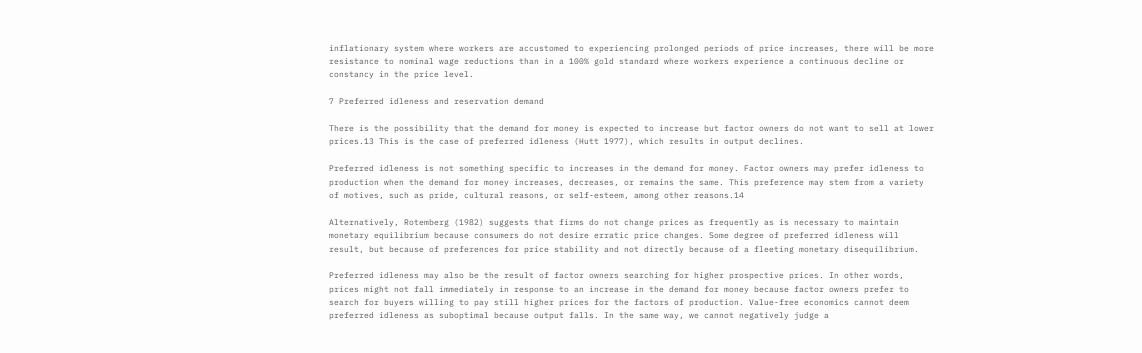inflationary system where workers are accustomed to experiencing prolonged periods of price increases, there will be more resistance to nominal wage reductions than in a 100% gold standard where workers experience a continuous decline or constancy in the price level.

7 Preferred idleness and reservation demand

There is the possibility that the demand for money is expected to increase but factor owners do not want to sell at lower prices.13 This is the case of preferred idleness (Hutt 1977), which results in output declines.

Preferred idleness is not something specific to increases in the demand for money. Factor owners may prefer idleness to production when the demand for money increases, decreases, or remains the same. This preference may stem from a variety of motives, such as pride, cultural reasons, or self-esteem, among other reasons.14

Alternatively, Rotemberg (1982) suggests that firms do not change prices as frequently as is necessary to maintain monetary equilibrium because consumers do not desire erratic price changes. Some degree of preferred idleness will result, but because of preferences for price stability and not directly because of a fleeting monetary disequilibrium.

Preferred idleness may also be the result of factor owners searching for higher prospective prices. In other words, prices might not fall immediately in response to an increase in the demand for money because factor owners prefer to search for buyers willing to pay still higher prices for the factors of production. Value-free economics cannot deem preferred idleness as suboptimal because output falls. In the same way, we cannot negatively judge a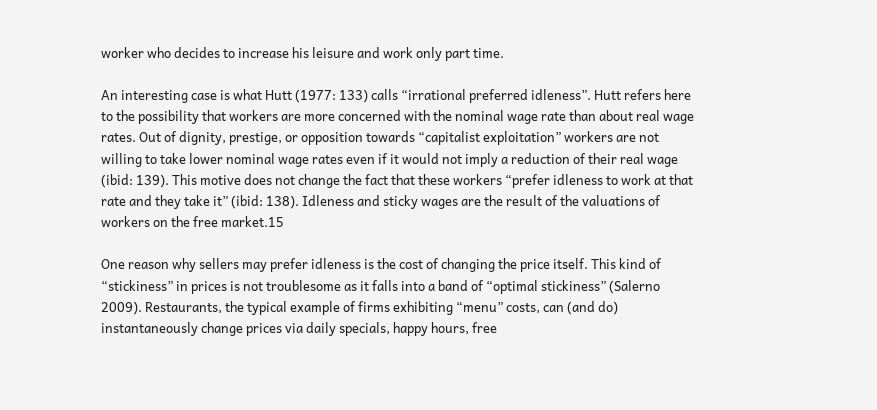worker who decides to increase his leisure and work only part time.

An interesting case is what Hutt (1977: 133) calls “irrational preferred idleness”. Hutt refers here to the possibility that workers are more concerned with the nominal wage rate than about real wage rates. Out of dignity, prestige, or opposition towards “capitalist exploitation” workers are not willing to take lower nominal wage rates even if it would not imply a reduction of their real wage (ibid: 139). This motive does not change the fact that these workers “prefer idleness to work at that rate and they take it” (ibid: 138). Idleness and sticky wages are the result of the valuations of workers on the free market.15

One reason why sellers may prefer idleness is the cost of changing the price itself. This kind of “stickiness” in prices is not troublesome as it falls into a band of “optimal stickiness” (Salerno 2009). Restaurants, the typical example of firms exhibiting “menu” costs, can (and do) instantaneously change prices via daily specials, happy hours, free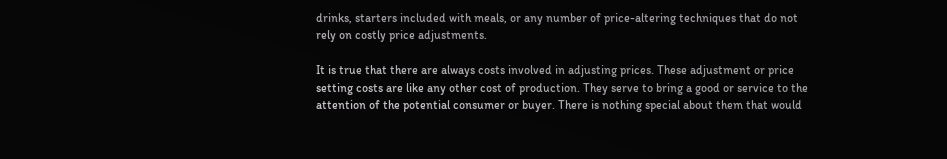drinks, starters included with meals, or any number of price-altering techniques that do not rely on costly price adjustments.

It is true that there are always costs involved in adjusting prices. These adjustment or price setting costs are like any other cost of production. They serve to bring a good or service to the attention of the potential consumer or buyer. There is nothing special about them that would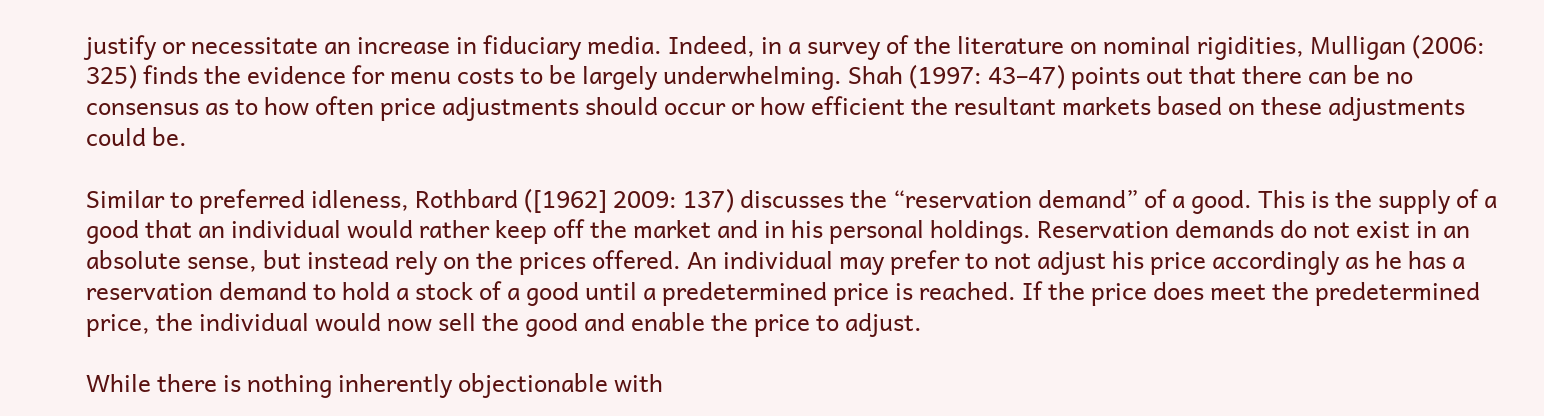justify or necessitate an increase in fiduciary media. Indeed, in a survey of the literature on nominal rigidities, Mulligan (2006: 325) finds the evidence for menu costs to be largely underwhelming. Shah (1997: 43–47) points out that there can be no consensus as to how often price adjustments should occur or how efficient the resultant markets based on these adjustments could be.

Similar to preferred idleness, Rothbard ([1962] 2009: 137) discusses the “reservation demand” of a good. This is the supply of a good that an individual would rather keep off the market and in his personal holdings. Reservation demands do not exist in an absolute sense, but instead rely on the prices offered. An individual may prefer to not adjust his price accordingly as he has a reservation demand to hold a stock of a good until a predetermined price is reached. If the price does meet the predetermined price, the individual would now sell the good and enable the price to adjust.

While there is nothing inherently objectionable with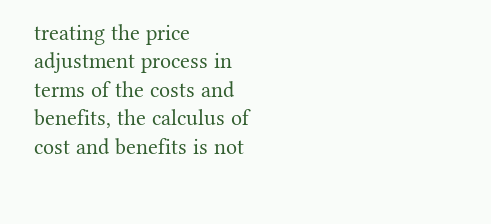treating the price adjustment process in terms of the costs and benefits, the calculus of cost and benefits is not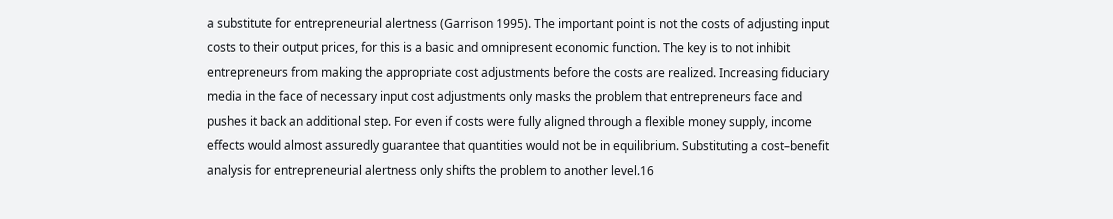a substitute for entrepreneurial alertness (Garrison 1995). The important point is not the costs of adjusting input costs to their output prices, for this is a basic and omnipresent economic function. The key is to not inhibit entrepreneurs from making the appropriate cost adjustments before the costs are realized. Increasing fiduciary media in the face of necessary input cost adjustments only masks the problem that entrepreneurs face and pushes it back an additional step. For even if costs were fully aligned through a flexible money supply, income effects would almost assuredly guarantee that quantities would not be in equilibrium. Substituting a cost–benefit analysis for entrepreneurial alertness only shifts the problem to another level.16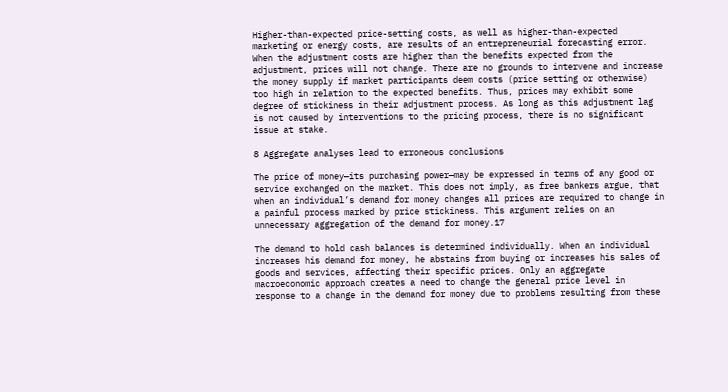Higher-than-expected price-setting costs, as well as higher-than-expected marketing or energy costs, are results of an entrepreneurial forecasting error. When the adjustment costs are higher than the benefits expected from the adjustment, prices will not change. There are no grounds to intervene and increase the money supply if market participants deem costs (price setting or otherwise) too high in relation to the expected benefits. Thus, prices may exhibit some degree of stickiness in their adjustment process. As long as this adjustment lag is not caused by interventions to the pricing process, there is no significant issue at stake.

8 Aggregate analyses lead to erroneous conclusions

The price of money—its purchasing power—may be expressed in terms of any good or service exchanged on the market. This does not imply, as free bankers argue, that when an individual’s demand for money changes all prices are required to change in a painful process marked by price stickiness. This argument relies on an unnecessary aggregation of the demand for money.17

The demand to hold cash balances is determined individually. When an individual increases his demand for money, he abstains from buying or increases his sales of goods and services, affecting their specific prices. Only an aggregate macroeconomic approach creates a need to change the general price level in response to a change in the demand for money due to problems resulting from these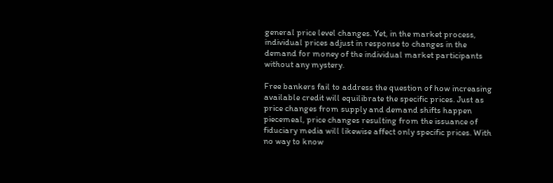general price level changes. Yet, in the market process, individual prices adjust in response to changes in the demand for money of the individual market participants without any mystery.

Free bankers fail to address the question of how increasing available credit will equilibrate the specific prices. Just as price changes from supply and demand shifts happen piecemeal, price changes resulting from the issuance of fiduciary media will likewise affect only specific prices. With no way to know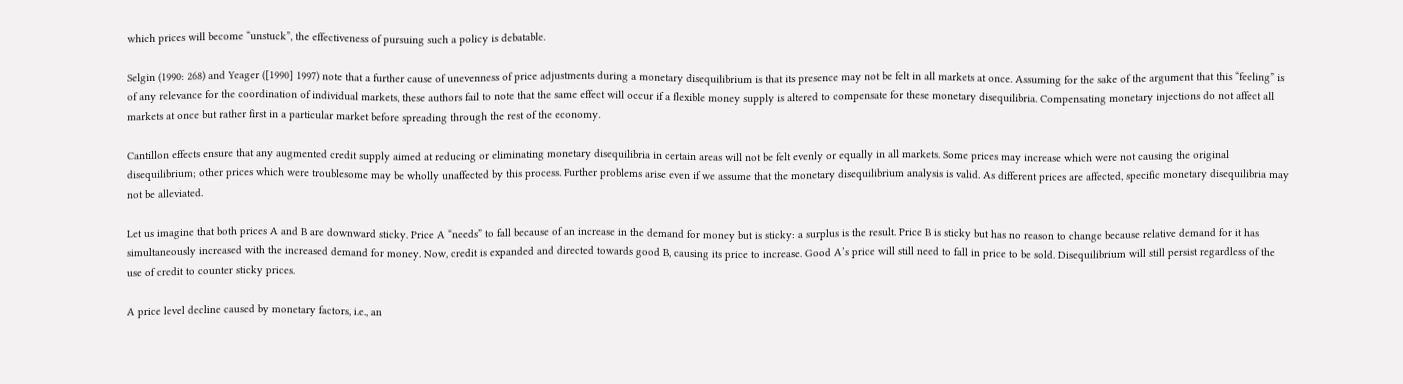which prices will become “unstuck”, the effectiveness of pursuing such a policy is debatable.

Selgin (1990: 268) and Yeager ([1990] 1997) note that a further cause of unevenness of price adjustments during a monetary disequilibrium is that its presence may not be felt in all markets at once. Assuming for the sake of the argument that this “feeling” is of any relevance for the coordination of individual markets, these authors fail to note that the same effect will occur if a flexible money supply is altered to compensate for these monetary disequilibria. Compensating monetary injections do not affect all markets at once but rather first in a particular market before spreading through the rest of the economy.

Cantillon effects ensure that any augmented credit supply aimed at reducing or eliminating monetary disequilibria in certain areas will not be felt evenly or equally in all markets. Some prices may increase which were not causing the original disequilibrium; other prices which were troublesome may be wholly unaffected by this process. Further problems arise even if we assume that the monetary disequilibrium analysis is valid. As different prices are affected, specific monetary disequilibria may not be alleviated.

Let us imagine that both prices A and B are downward sticky. Price A “needs” to fall because of an increase in the demand for money but is sticky: a surplus is the result. Price B is sticky but has no reason to change because relative demand for it has simultaneously increased with the increased demand for money. Now, credit is expanded and directed towards good B, causing its price to increase. Good A’s price will still need to fall in price to be sold. Disequilibrium will still persist regardless of the use of credit to counter sticky prices.

A price level decline caused by monetary factors, i.e., an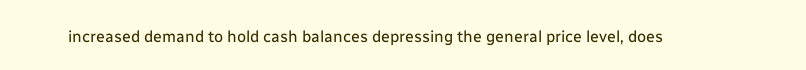increased demand to hold cash balances depressing the general price level, does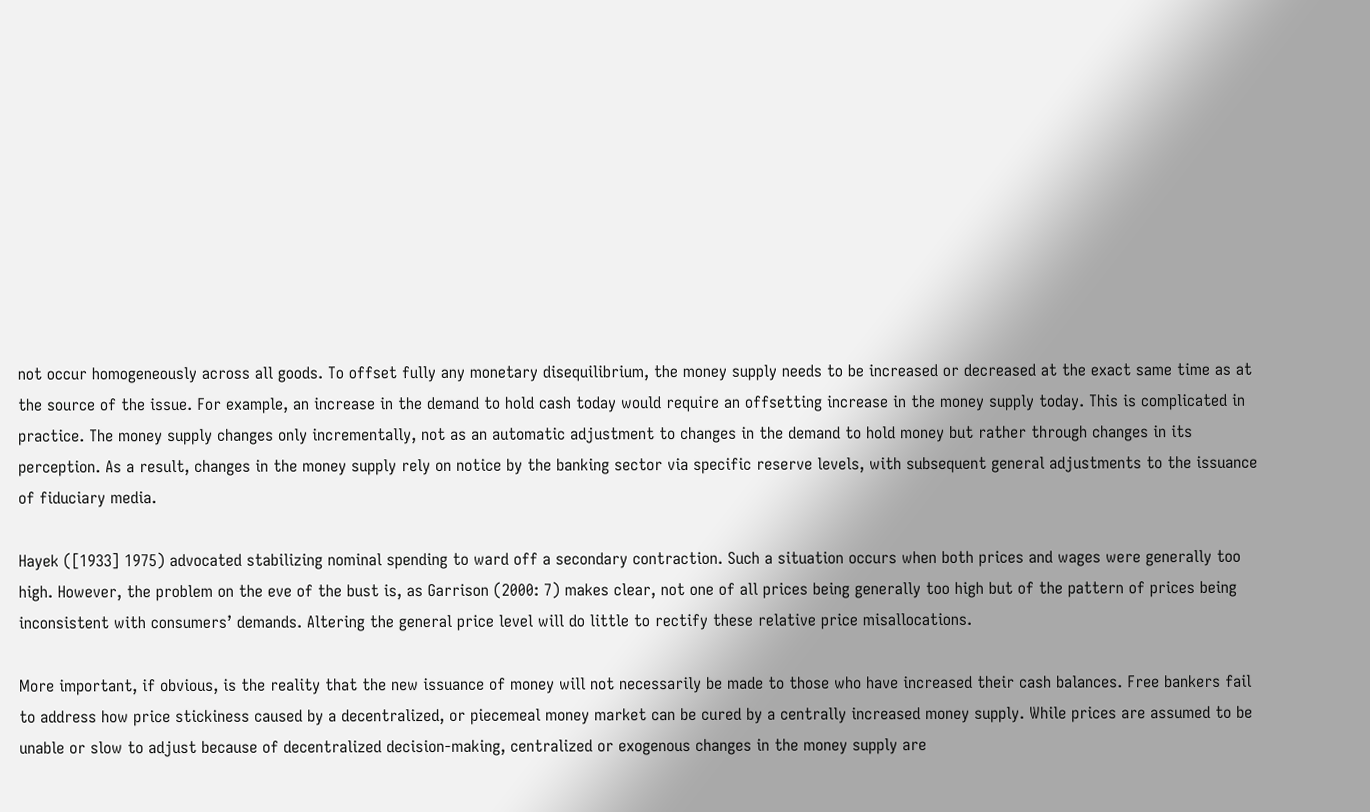not occur homogeneously across all goods. To offset fully any monetary disequilibrium, the money supply needs to be increased or decreased at the exact same time as at the source of the issue. For example, an increase in the demand to hold cash today would require an offsetting increase in the money supply today. This is complicated in practice. The money supply changes only incrementally, not as an automatic adjustment to changes in the demand to hold money but rather through changes in its perception. As a result, changes in the money supply rely on notice by the banking sector via specific reserve levels, with subsequent general adjustments to the issuance of fiduciary media.

Hayek ([1933] 1975) advocated stabilizing nominal spending to ward off a secondary contraction. Such a situation occurs when both prices and wages were generally too high. However, the problem on the eve of the bust is, as Garrison (2000: 7) makes clear, not one of all prices being generally too high but of the pattern of prices being inconsistent with consumers’ demands. Altering the general price level will do little to rectify these relative price misallocations.

More important, if obvious, is the reality that the new issuance of money will not necessarily be made to those who have increased their cash balances. Free bankers fail to address how price stickiness caused by a decentralized, or piecemeal money market can be cured by a centrally increased money supply. While prices are assumed to be unable or slow to adjust because of decentralized decision-making, centralized or exogenous changes in the money supply are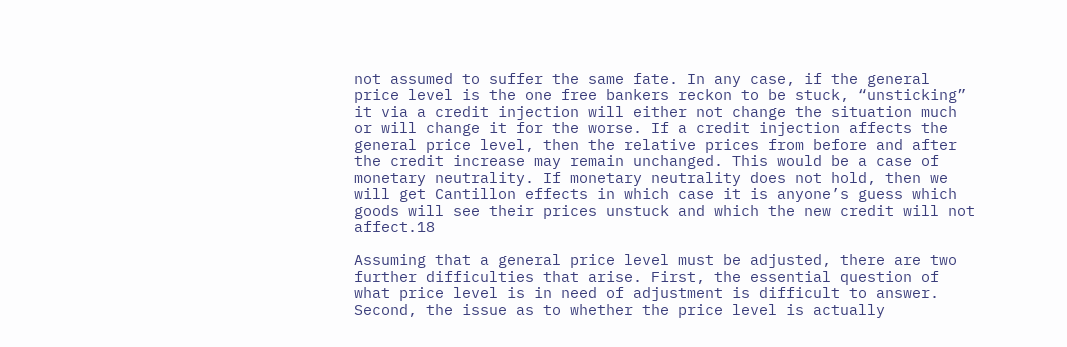not assumed to suffer the same fate. In any case, if the general price level is the one free bankers reckon to be stuck, “unsticking” it via a credit injection will either not change the situation much or will change it for the worse. If a credit injection affects the general price level, then the relative prices from before and after the credit increase may remain unchanged. This would be a case of monetary neutrality. If monetary neutrality does not hold, then we will get Cantillon effects in which case it is anyone’s guess which goods will see their prices unstuck and which the new credit will not affect.18

Assuming that a general price level must be adjusted, there are two further difficulties that arise. First, the essential question of what price level is in need of adjustment is difficult to answer. Second, the issue as to whether the price level is actually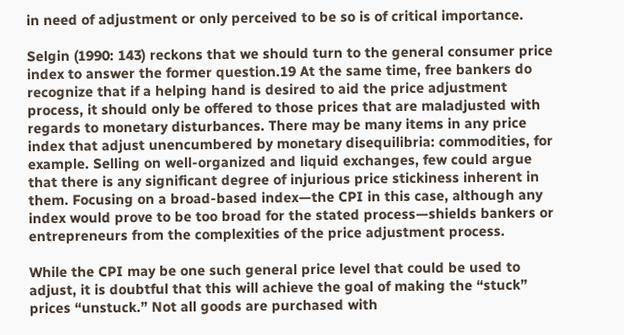in need of adjustment or only perceived to be so is of critical importance.

Selgin (1990: 143) reckons that we should turn to the general consumer price index to answer the former question.19 At the same time, free bankers do recognize that if a helping hand is desired to aid the price adjustment process, it should only be offered to those prices that are maladjusted with regards to monetary disturbances. There may be many items in any price index that adjust unencumbered by monetary disequilibria: commodities, for example. Selling on well-organized and liquid exchanges, few could argue that there is any significant degree of injurious price stickiness inherent in them. Focusing on a broad-based index—the CPI in this case, although any index would prove to be too broad for the stated process—shields bankers or entrepreneurs from the complexities of the price adjustment process.

While the CPI may be one such general price level that could be used to adjust, it is doubtful that this will achieve the goal of making the “stuck” prices “unstuck.” Not all goods are purchased with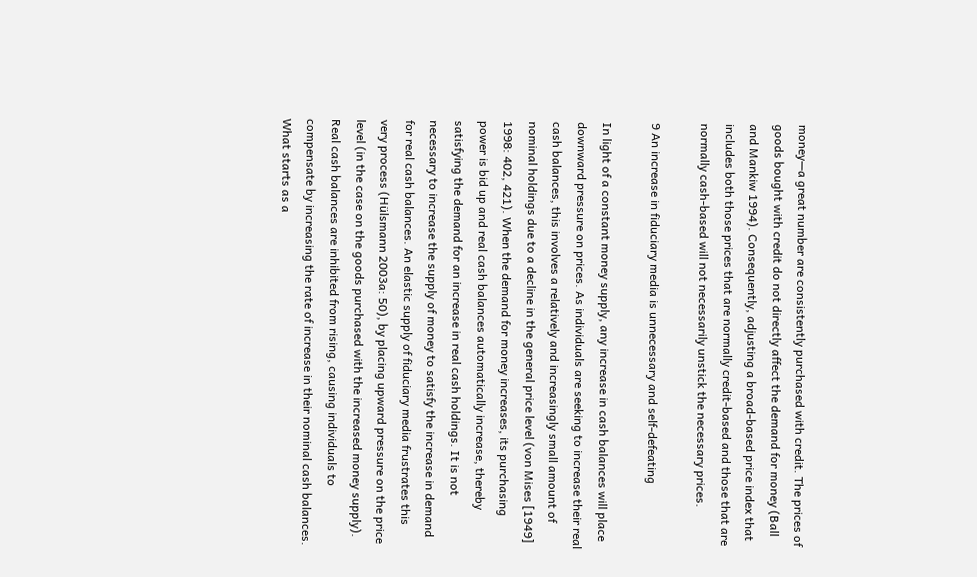money—a great number are consistently purchased with credit. The prices of goods bought with credit do not directly affect the demand for money (Ball and Mankiw 1994). Consequently, adjusting a broad-based price index that includes both those prices that are normally credit-based and those that are normally cash-based will not necessarily unstick the necessary prices.

9 An increase in fiduciary media is unnecessary and self-defeating

In light of a constant money supply, any increase in cash balances will place downward pressure on prices. As individuals are seeking to increase their real cash balances, this involves a relatively and increasingly small amount of nominal holdings due to a decline in the general price level (von Mises [1949] 1998: 402, 421). When the demand for money increases, its purchasing power is bid up and real cash balances automatically increase, thereby satisfying the demand for an increase in real cash holdings. It is not necessary to increase the supply of money to satisfy the increase in demand for real cash balances. An elastic supply of fiduciary media frustrates this very process (Hülsmann 2003a: 50), by placing upward pressure on the price level (in the case on the goods purchased with the increased money supply). Real cash balances are inhibited from rising, causing individuals to compensate by increasing the rate of increase in their nominal cash balances. What starts as a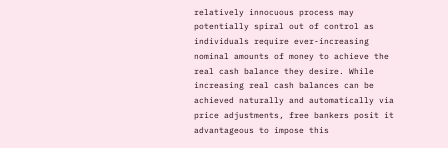relatively innocuous process may potentially spiral out of control as individuals require ever-increasing nominal amounts of money to achieve the real cash balance they desire. While increasing real cash balances can be achieved naturally and automatically via price adjustments, free bankers posit it advantageous to impose this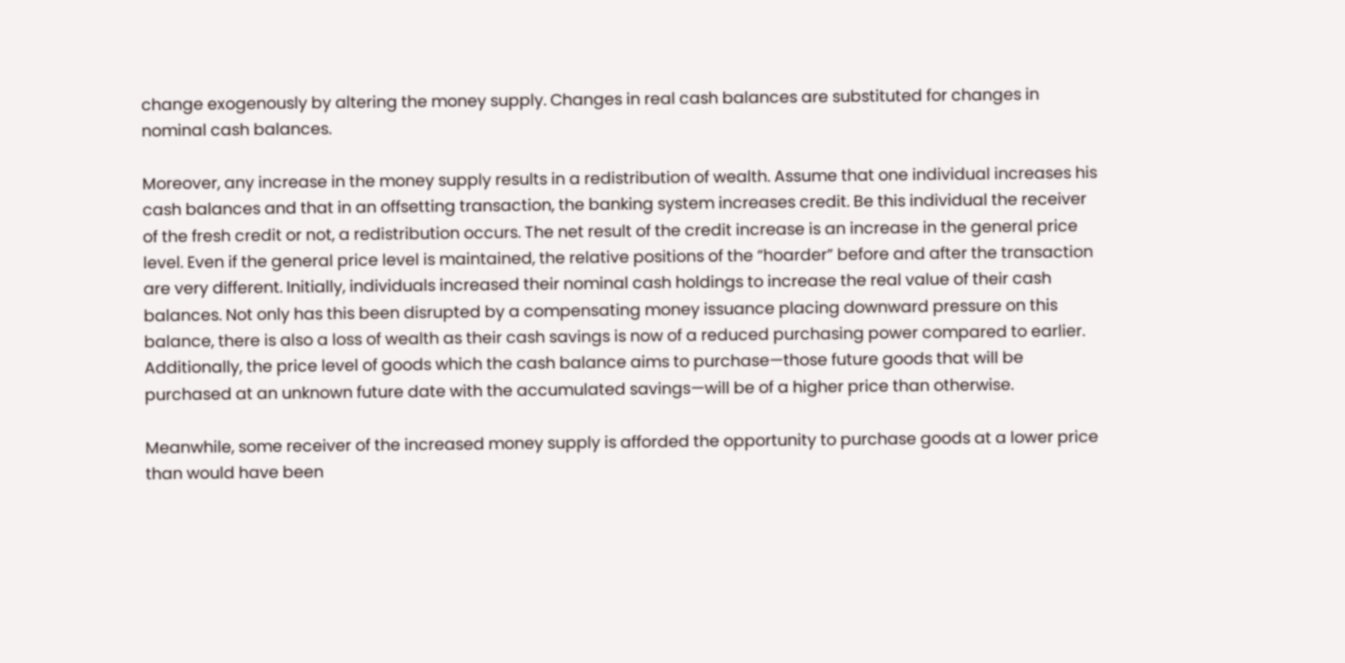change exogenously by altering the money supply. Changes in real cash balances are substituted for changes in nominal cash balances.

Moreover, any increase in the money supply results in a redistribution of wealth. Assume that one individual increases his cash balances and that in an offsetting transaction, the banking system increases credit. Be this individual the receiver of the fresh credit or not, a redistribution occurs. The net result of the credit increase is an increase in the general price level. Even if the general price level is maintained, the relative positions of the “hoarder” before and after the transaction are very different. Initially, individuals increased their nominal cash holdings to increase the real value of their cash balances. Not only has this been disrupted by a compensating money issuance placing downward pressure on this balance, there is also a loss of wealth as their cash savings is now of a reduced purchasing power compared to earlier. Additionally, the price level of goods which the cash balance aims to purchase—those future goods that will be purchased at an unknown future date with the accumulated savings—will be of a higher price than otherwise.

Meanwhile, some receiver of the increased money supply is afforded the opportunity to purchase goods at a lower price than would have been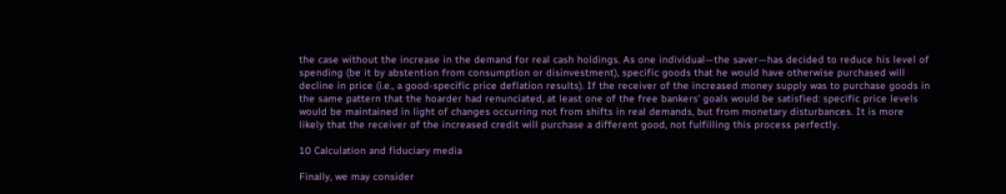the case without the increase in the demand for real cash holdings. As one individual—the saver—has decided to reduce his level of spending (be it by abstention from consumption or disinvestment), specific goods that he would have otherwise purchased will decline in price (i.e., a good-specific price deflation results). If the receiver of the increased money supply was to purchase goods in the same pattern that the hoarder had renunciated, at least one of the free bankers’ goals would be satisfied: specific price levels would be maintained in light of changes occurring not from shifts in real demands, but from monetary disturbances. It is more likely that the receiver of the increased credit will purchase a different good, not fulfilling this process perfectly.

10 Calculation and fiduciary media

Finally, we may consider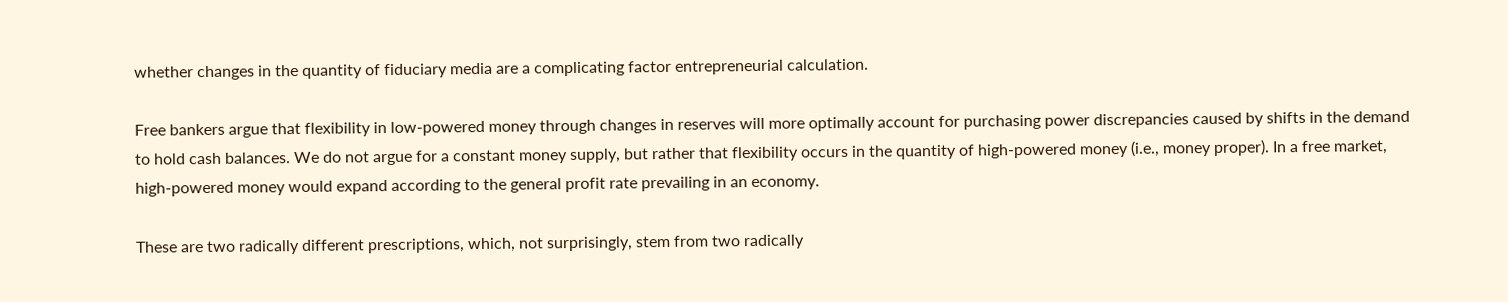whether changes in the quantity of fiduciary media are a complicating factor entrepreneurial calculation.

Free bankers argue that flexibility in low-powered money through changes in reserves will more optimally account for purchasing power discrepancies caused by shifts in the demand to hold cash balances. We do not argue for a constant money supply, but rather that flexibility occurs in the quantity of high-powered money (i.e., money proper). In a free market, high-powered money would expand according to the general profit rate prevailing in an economy.

These are two radically different prescriptions, which, not surprisingly, stem from two radically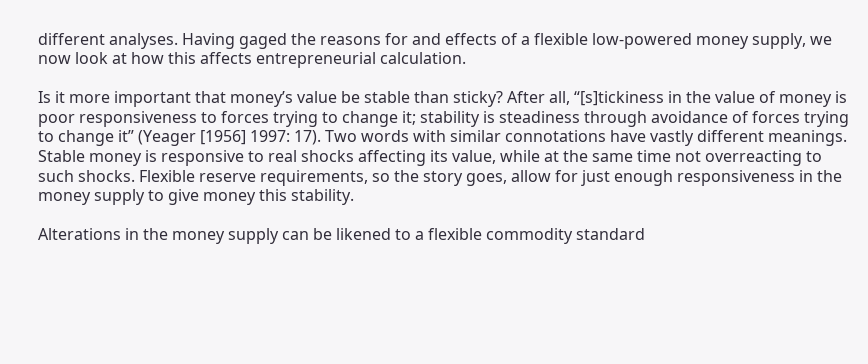different analyses. Having gaged the reasons for and effects of a flexible low-powered money supply, we now look at how this affects entrepreneurial calculation.

Is it more important that money’s value be stable than sticky? After all, “[s]tickiness in the value of money is poor responsiveness to forces trying to change it; stability is steadiness through avoidance of forces trying to change it” (Yeager [1956] 1997: 17). Two words with similar connotations have vastly different meanings. Stable money is responsive to real shocks affecting its value, while at the same time not overreacting to such shocks. Flexible reserve requirements, so the story goes, allow for just enough responsiveness in the money supply to give money this stability.

Alterations in the money supply can be likened to a flexible commodity standard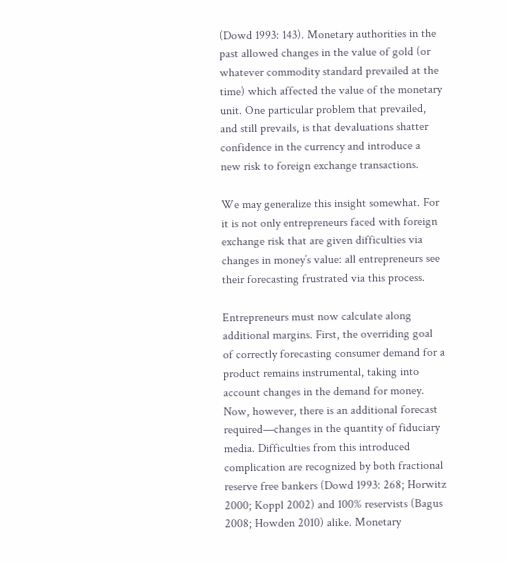(Dowd 1993: 143). Monetary authorities in the past allowed changes in the value of gold (or whatever commodity standard prevailed at the time) which affected the value of the monetary unit. One particular problem that prevailed, and still prevails, is that devaluations shatter confidence in the currency and introduce a new risk to foreign exchange transactions.

We may generalize this insight somewhat. For it is not only entrepreneurs faced with foreign exchange risk that are given difficulties via changes in money’s value: all entrepreneurs see their forecasting frustrated via this process.

Entrepreneurs must now calculate along additional margins. First, the overriding goal of correctly forecasting consumer demand for a product remains instrumental, taking into account changes in the demand for money. Now, however, there is an additional forecast required—changes in the quantity of fiduciary media. Difficulties from this introduced complication are recognized by both fractional reserve free bankers (Dowd 1993: 268; Horwitz 2000; Koppl 2002) and 100% reservists (Bagus 2008; Howden 2010) alike. Monetary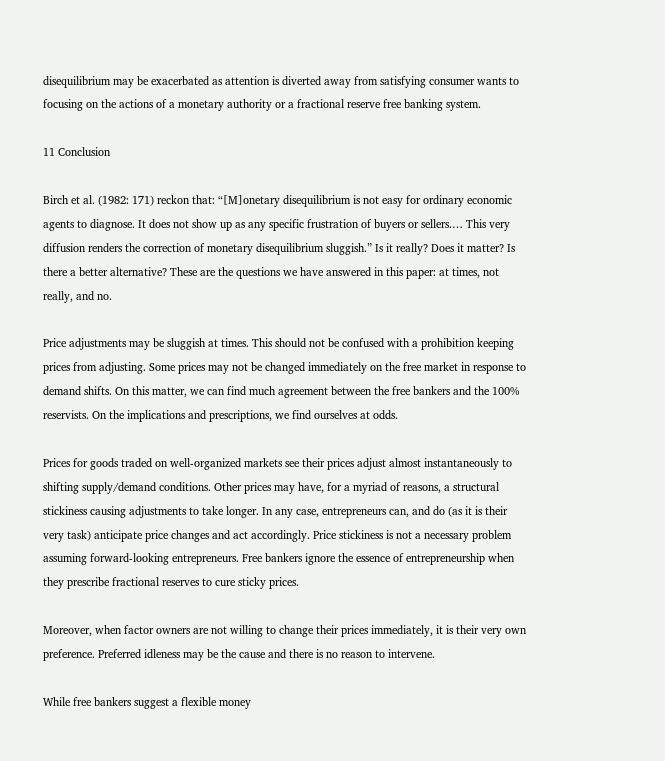disequilibrium may be exacerbated as attention is diverted away from satisfying consumer wants to focusing on the actions of a monetary authority or a fractional reserve free banking system.

11 Conclusion

Birch et al. (1982: 171) reckon that: “[M]onetary disequilibrium is not easy for ordinary economic agents to diagnose. It does not show up as any specific frustration of buyers or sellers.… This very diffusion renders the correction of monetary disequilibrium sluggish.” Is it really? Does it matter? Is there a better alternative? These are the questions we have answered in this paper: at times, not really, and no.

Price adjustments may be sluggish at times. This should not be confused with a prohibition keeping prices from adjusting. Some prices may not be changed immediately on the free market in response to demand shifts. On this matter, we can find much agreement between the free bankers and the 100% reservists. On the implications and prescriptions, we find ourselves at odds.

Prices for goods traded on well-organized markets see their prices adjust almost instantaneously to shifting supply/demand conditions. Other prices may have, for a myriad of reasons, a structural stickiness causing adjustments to take longer. In any case, entrepreneurs can, and do (as it is their very task) anticipate price changes and act accordingly. Price stickiness is not a necessary problem assuming forward-looking entrepreneurs. Free bankers ignore the essence of entrepreneurship when they prescribe fractional reserves to cure sticky prices.

Moreover, when factor owners are not willing to change their prices immediately, it is their very own preference. Preferred idleness may be the cause and there is no reason to intervene.

While free bankers suggest a flexible money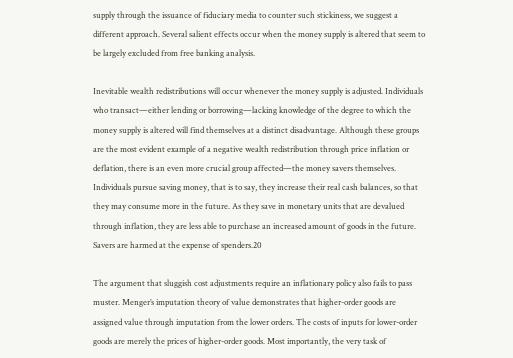supply through the issuance of fiduciary media to counter such stickiness, we suggest a different approach. Several salient effects occur when the money supply is altered that seem to be largely excluded from free banking analysis.

Inevitable wealth redistributions will occur whenever the money supply is adjusted. Individuals who transact—either lending or borrowing—lacking knowledge of the degree to which the money supply is altered will find themselves at a distinct disadvantage. Although these groups are the most evident example of a negative wealth redistribution through price inflation or deflation, there is an even more crucial group affected—the money savers themselves. Individuals pursue saving money, that is to say, they increase their real cash balances, so that they may consume more in the future. As they save in monetary units that are devalued through inflation, they are less able to purchase an increased amount of goods in the future. Savers are harmed at the expense of spenders.20

The argument that sluggish cost adjustments require an inflationary policy also fails to pass muster. Menger’s imputation theory of value demonstrates that higher-order goods are assigned value through imputation from the lower orders. The costs of inputs for lower-order goods are merely the prices of higher-order goods. Most importantly, the very task of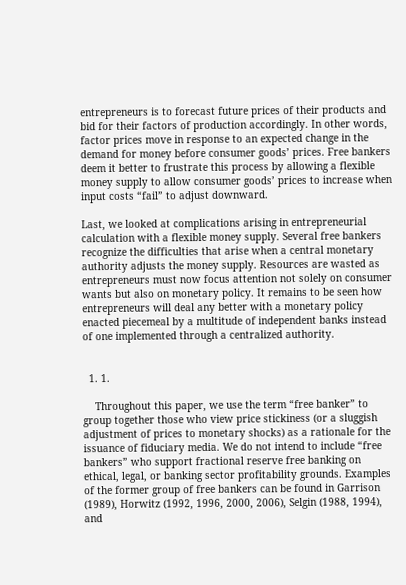entrepreneurs is to forecast future prices of their products and bid for their factors of production accordingly. In other words, factor prices move in response to an expected change in the demand for money before consumer goods’ prices. Free bankers deem it better to frustrate this process by allowing a flexible money supply to allow consumer goods’ prices to increase when input costs “fail” to adjust downward.

Last, we looked at complications arising in entrepreneurial calculation with a flexible money supply. Several free bankers recognize the difficulties that arise when a central monetary authority adjusts the money supply. Resources are wasted as entrepreneurs must now focus attention not solely on consumer wants but also on monetary policy. It remains to be seen how entrepreneurs will deal any better with a monetary policy enacted piecemeal by a multitude of independent banks instead of one implemented through a centralized authority.


  1. 1.

    Throughout this paper, we use the term “free banker” to group together those who view price stickiness (or a sluggish adjustment of prices to monetary shocks) as a rationale for the issuance of fiduciary media. We do not intend to include “free bankers” who support fractional reserve free banking on ethical, legal, or banking sector profitability grounds. Examples of the former group of free bankers can be found in Garrison (1989), Horwitz (1992, 1996, 2000, 2006), Selgin (1988, 1994), and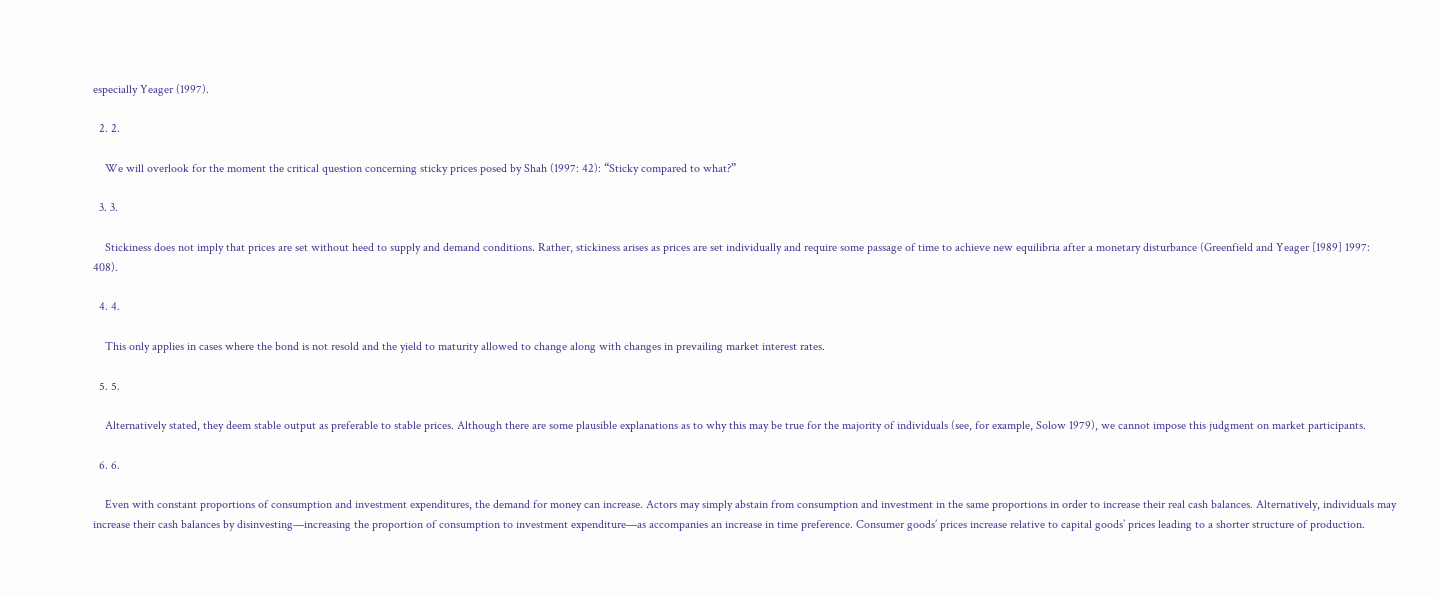especially Yeager (1997).

  2. 2.

    We will overlook for the moment the critical question concerning sticky prices posed by Shah (1997: 42): “Sticky compared to what?”

  3. 3.

    Stickiness does not imply that prices are set without heed to supply and demand conditions. Rather, stickiness arises as prices are set individually and require some passage of time to achieve new equilibria after a monetary disturbance (Greenfield and Yeager [1989] 1997: 408).

  4. 4.

    This only applies in cases where the bond is not resold and the yield to maturity allowed to change along with changes in prevailing market interest rates.

  5. 5.

    Alternatively stated, they deem stable output as preferable to stable prices. Although there are some plausible explanations as to why this may be true for the majority of individuals (see, for example, Solow 1979), we cannot impose this judgment on market participants.

  6. 6.

    Even with constant proportions of consumption and investment expenditures, the demand for money can increase. Actors may simply abstain from consumption and investment in the same proportions in order to increase their real cash balances. Alternatively, individuals may increase their cash balances by disinvesting—increasing the proportion of consumption to investment expenditure—as accompanies an increase in time preference. Consumer goods’ prices increase relative to capital goods’ prices leading to a shorter structure of production.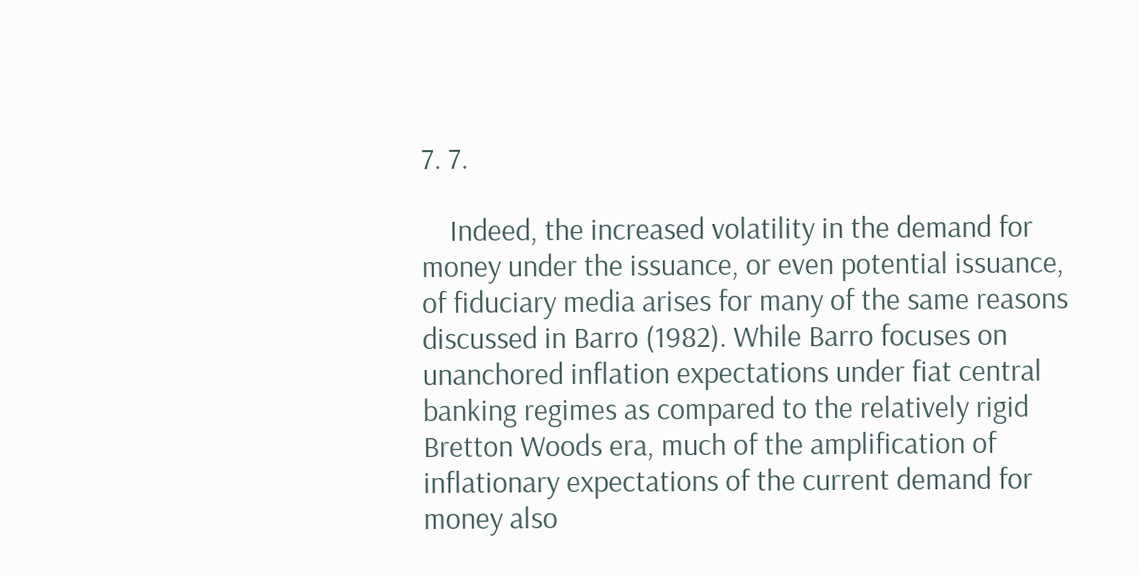7. 7.

    Indeed, the increased volatility in the demand for money under the issuance, or even potential issuance, of fiduciary media arises for many of the same reasons discussed in Barro (1982). While Barro focuses on unanchored inflation expectations under fiat central banking regimes as compared to the relatively rigid Bretton Woods era, much of the amplification of inflationary expectations of the current demand for money also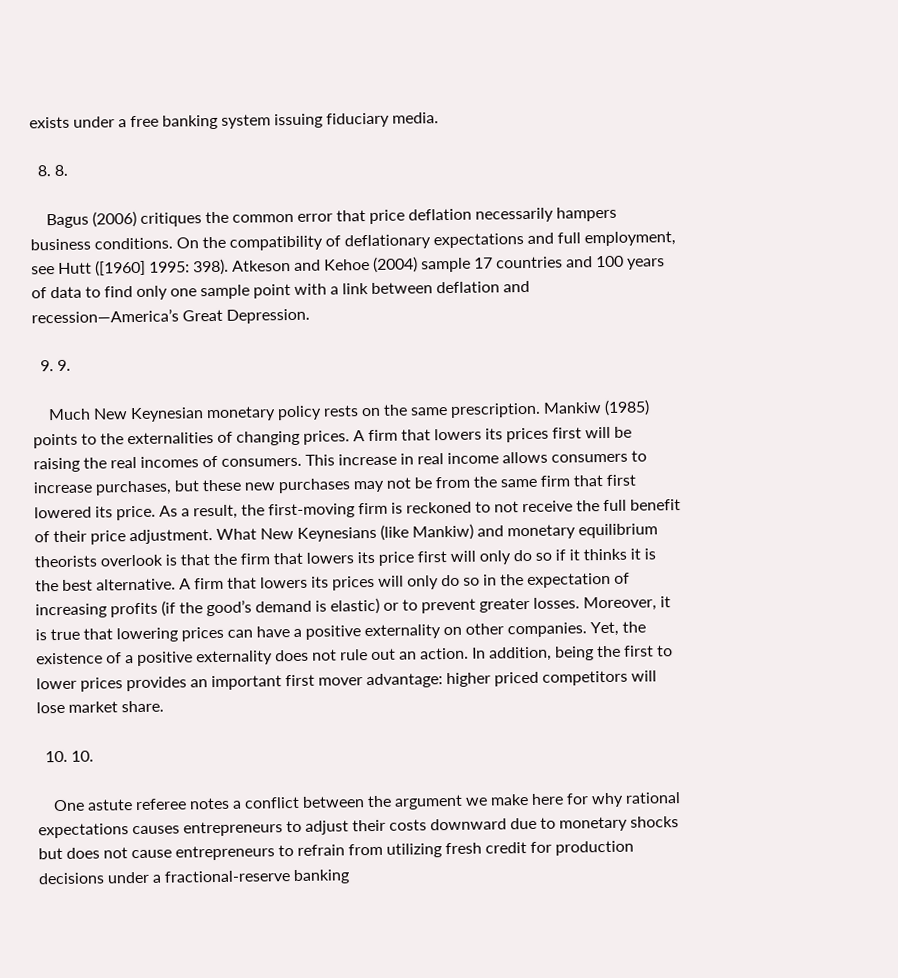exists under a free banking system issuing fiduciary media.

  8. 8.

    Bagus (2006) critiques the common error that price deflation necessarily hampers business conditions. On the compatibility of deflationary expectations and full employment, see Hutt ([1960] 1995: 398). Atkeson and Kehoe (2004) sample 17 countries and 100 years of data to find only one sample point with a link between deflation and recession—America’s Great Depression.

  9. 9.

    Much New Keynesian monetary policy rests on the same prescription. Mankiw (1985) points to the externalities of changing prices. A firm that lowers its prices first will be raising the real incomes of consumers. This increase in real income allows consumers to increase purchases, but these new purchases may not be from the same firm that first lowered its price. As a result, the first-moving firm is reckoned to not receive the full benefit of their price adjustment. What New Keynesians (like Mankiw) and monetary equilibrium theorists overlook is that the firm that lowers its price first will only do so if it thinks it is the best alternative. A firm that lowers its prices will only do so in the expectation of increasing profits (if the good’s demand is elastic) or to prevent greater losses. Moreover, it is true that lowering prices can have a positive externality on other companies. Yet, the existence of a positive externality does not rule out an action. In addition, being the first to lower prices provides an important first mover advantage: higher priced competitors will lose market share.

  10. 10.

    One astute referee notes a conflict between the argument we make here for why rational expectations causes entrepreneurs to adjust their costs downward due to monetary shocks but does not cause entrepreneurs to refrain from utilizing fresh credit for production decisions under a fractional-reserve banking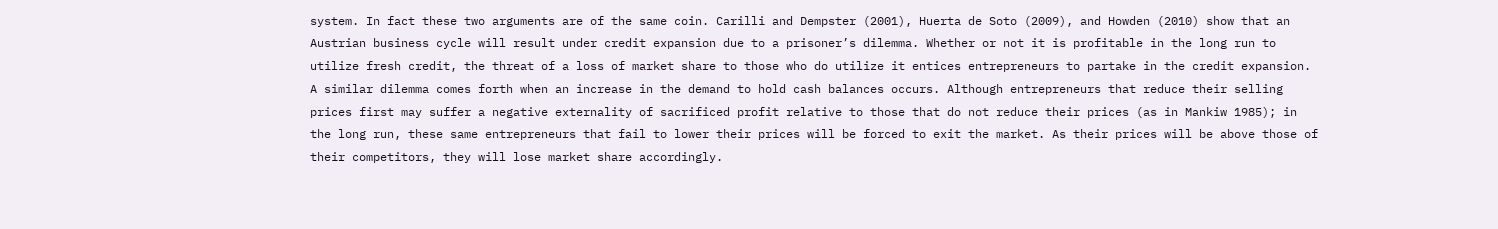system. In fact these two arguments are of the same coin. Carilli and Dempster (2001), Huerta de Soto (2009), and Howden (2010) show that an Austrian business cycle will result under credit expansion due to a prisoner’s dilemma. Whether or not it is profitable in the long run to utilize fresh credit, the threat of a loss of market share to those who do utilize it entices entrepreneurs to partake in the credit expansion. A similar dilemma comes forth when an increase in the demand to hold cash balances occurs. Although entrepreneurs that reduce their selling prices first may suffer a negative externality of sacrificed profit relative to those that do not reduce their prices (as in Mankiw 1985); in the long run, these same entrepreneurs that fail to lower their prices will be forced to exit the market. As their prices will be above those of their competitors, they will lose market share accordingly.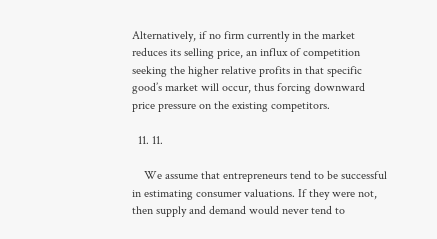Alternatively, if no firm currently in the market reduces its selling price, an influx of competition seeking the higher relative profits in that specific good’s market will occur, thus forcing downward price pressure on the existing competitors.

  11. 11.

    We assume that entrepreneurs tend to be successful in estimating consumer valuations. If they were not, then supply and demand would never tend to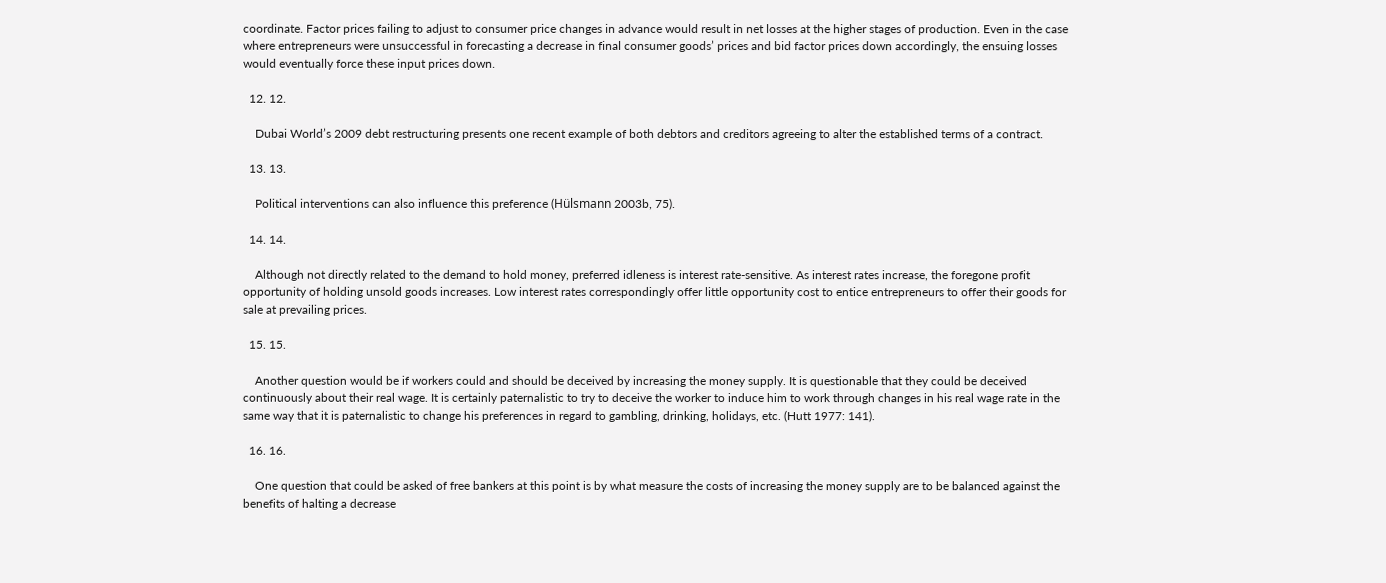coordinate. Factor prices failing to adjust to consumer price changes in advance would result in net losses at the higher stages of production. Even in the case where entrepreneurs were unsuccessful in forecasting a decrease in final consumer goods’ prices and bid factor prices down accordingly, the ensuing losses would eventually force these input prices down.

  12. 12.

    Dubai World’s 2009 debt restructuring presents one recent example of both debtors and creditors agreeing to alter the established terms of a contract.

  13. 13.

    Political interventions can also influence this preference (Hülsmann 2003b, 75).

  14. 14.

    Although not directly related to the demand to hold money, preferred idleness is interest rate-sensitive. As interest rates increase, the foregone profit opportunity of holding unsold goods increases. Low interest rates correspondingly offer little opportunity cost to entice entrepreneurs to offer their goods for sale at prevailing prices.

  15. 15.

    Another question would be if workers could and should be deceived by increasing the money supply. It is questionable that they could be deceived continuously about their real wage. It is certainly paternalistic to try to deceive the worker to induce him to work through changes in his real wage rate in the same way that it is paternalistic to change his preferences in regard to gambling, drinking, holidays, etc. (Hutt 1977: 141).

  16. 16.

    One question that could be asked of free bankers at this point is by what measure the costs of increasing the money supply are to be balanced against the benefits of halting a decrease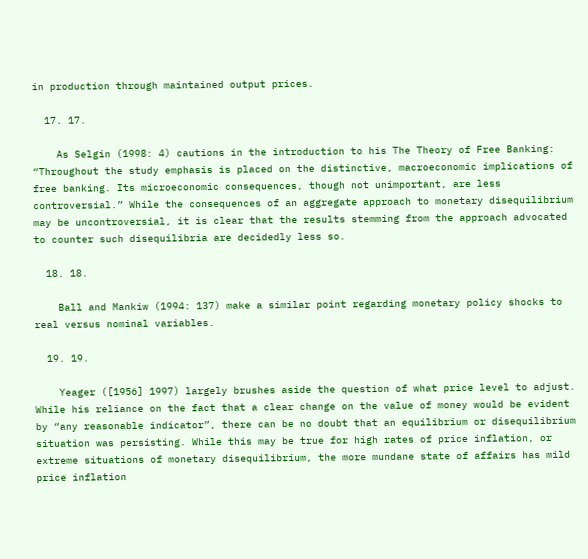in production through maintained output prices.

  17. 17.

    As Selgin (1998: 4) cautions in the introduction to his The Theory of Free Banking: “Throughout the study emphasis is placed on the distinctive, macroeconomic implications of free banking. Its microeconomic consequences, though not unimportant, are less controversial.” While the consequences of an aggregate approach to monetary disequilibrium may be uncontroversial, it is clear that the results stemming from the approach advocated to counter such disequilibria are decidedly less so.

  18. 18.

    Ball and Mankiw (1994: 137) make a similar point regarding monetary policy shocks to real versus nominal variables.

  19. 19.

    Yeager ([1956] 1997) largely brushes aside the question of what price level to adjust. While his reliance on the fact that a clear change on the value of money would be evident by “any reasonable indicator”, there can be no doubt that an equilibrium or disequilibrium situation was persisting. While this may be true for high rates of price inflation, or extreme situations of monetary disequilibrium, the more mundane state of affairs has mild price inflation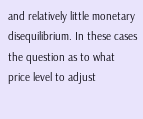and relatively little monetary disequilibrium. In these cases the question as to what price level to adjust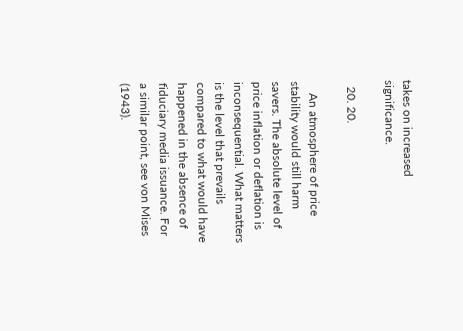takes on increased significance.

  20. 20.

    An atmosphere of price stability would still harm savers. The absolute level of price inflation or deflation is inconsequential. What matters is the level that prevails compared to what would have happened in the absence of fiduciary media issuance. For a similar point, see von Mises (1943).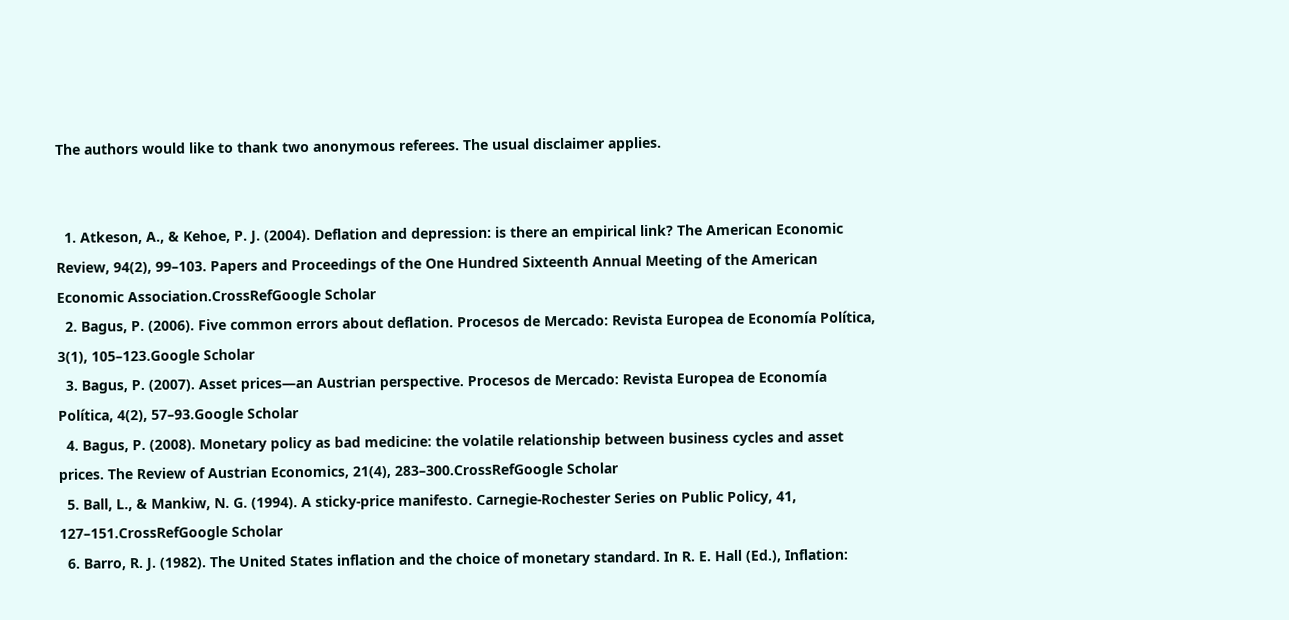The authors would like to thank two anonymous referees. The usual disclaimer applies.


  1. Atkeson, A., & Kehoe, P. J. (2004). Deflation and depression: is there an empirical link? The American Economic Review, 94(2), 99–103. Papers and Proceedings of the One Hundred Sixteenth Annual Meeting of the American Economic Association.CrossRefGoogle Scholar
  2. Bagus, P. (2006). Five common errors about deflation. Procesos de Mercado: Revista Europea de Economía Política, 3(1), 105–123.Google Scholar
  3. Bagus, P. (2007). Asset prices—an Austrian perspective. Procesos de Mercado: Revista Europea de Economía Política, 4(2), 57–93.Google Scholar
  4. Bagus, P. (2008). Monetary policy as bad medicine: the volatile relationship between business cycles and asset prices. The Review of Austrian Economics, 21(4), 283–300.CrossRefGoogle Scholar
  5. Ball, L., & Mankiw, N. G. (1994). A sticky-price manifesto. Carnegie-Rochester Series on Public Policy, 41, 127–151.CrossRefGoogle Scholar
  6. Barro, R. J. (1982). The United States inflation and the choice of monetary standard. In R. E. Hall (Ed.), Inflation: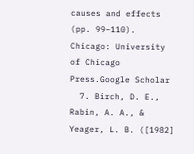causes and effects (pp. 99–110). Chicago: University of Chicago Press.Google Scholar
  7. Birch, D. E., Rabin, A. A., & Yeager, L. B. ([1982]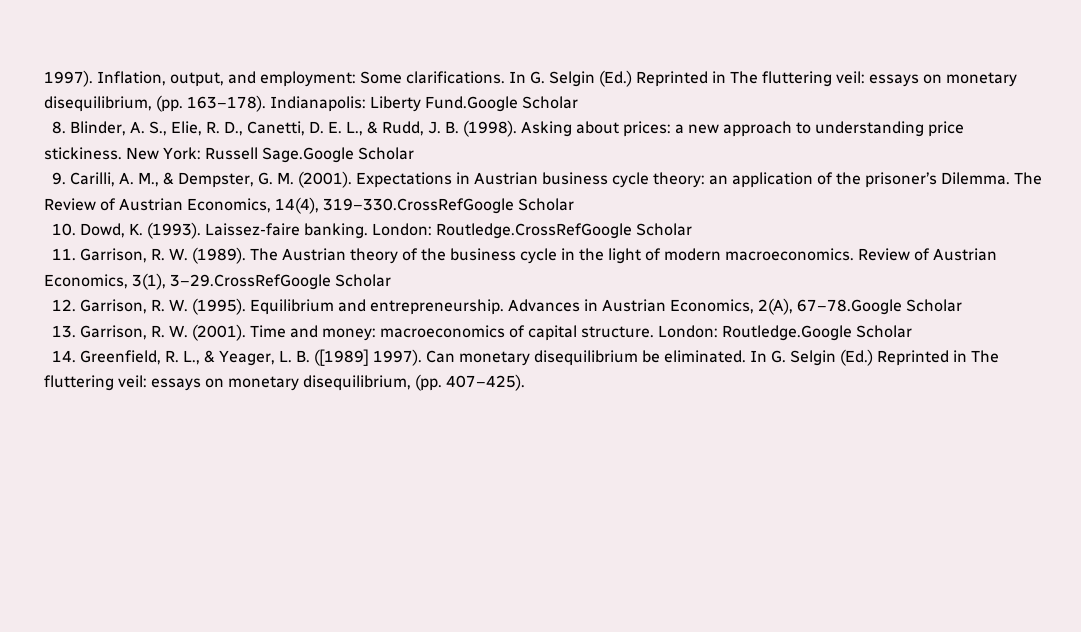1997). Inflation, output, and employment: Some clarifications. In G. Selgin (Ed.) Reprinted in The fluttering veil: essays on monetary disequilibrium, (pp. 163–178). Indianapolis: Liberty Fund.Google Scholar
  8. Blinder, A. S., Elie, R. D., Canetti, D. E. L., & Rudd, J. B. (1998). Asking about prices: a new approach to understanding price stickiness. New York: Russell Sage.Google Scholar
  9. Carilli, A. M., & Dempster, G. M. (2001). Expectations in Austrian business cycle theory: an application of the prisoner’s Dilemma. The Review of Austrian Economics, 14(4), 319–330.CrossRefGoogle Scholar
  10. Dowd, K. (1993). Laissez-faire banking. London: Routledge.CrossRefGoogle Scholar
  11. Garrison, R. W. (1989). The Austrian theory of the business cycle in the light of modern macroeconomics. Review of Austrian Economics, 3(1), 3–29.CrossRefGoogle Scholar
  12. Garrison, R. W. (1995). Equilibrium and entrepreneurship. Advances in Austrian Economics, 2(A), 67–78.Google Scholar
  13. Garrison, R. W. (2001). Time and money: macroeconomics of capital structure. London: Routledge.Google Scholar
  14. Greenfield, R. L., & Yeager, L. B. ([1989] 1997). Can monetary disequilibrium be eliminated. In G. Selgin (Ed.) Reprinted in The fluttering veil: essays on monetary disequilibrium, (pp. 407–425).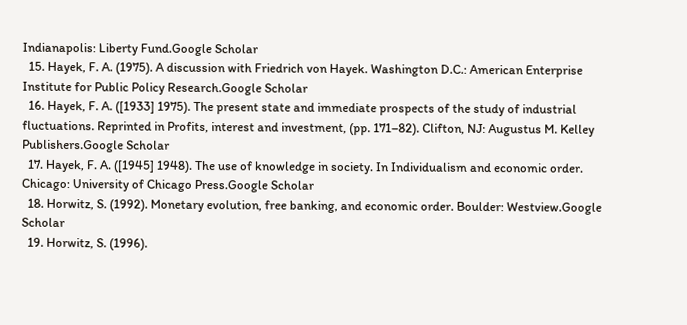Indianapolis: Liberty Fund.Google Scholar
  15. Hayek, F. A. (1975). A discussion with Friedrich von Hayek. Washington D.C.: American Enterprise Institute for Public Policy Research.Google Scholar
  16. Hayek, F. A. ([1933] 1975). The present state and immediate prospects of the study of industrial fluctuations. Reprinted in Profits, interest and investment, (pp. 171–82). Clifton, NJ: Augustus M. Kelley Publishers.Google Scholar
  17. Hayek, F. A. ([1945] 1948). The use of knowledge in society. In Individualism and economic order. Chicago: University of Chicago Press.Google Scholar
  18. Horwitz, S. (1992). Monetary evolution, free banking, and economic order. Boulder: Westview.Google Scholar
  19. Horwitz, S. (1996).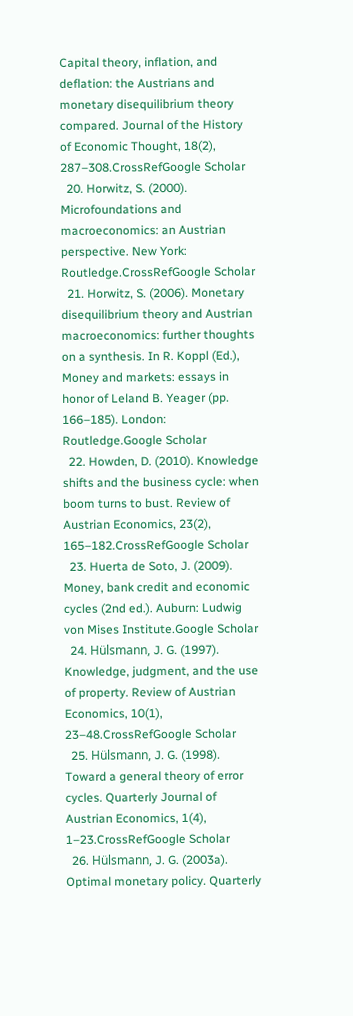Capital theory, inflation, and deflation: the Austrians and monetary disequilibrium theory compared. Journal of the History of Economic Thought, 18(2), 287–308.CrossRefGoogle Scholar
  20. Horwitz, S. (2000). Microfoundations and macroeconomics: an Austrian perspective. New York: Routledge.CrossRefGoogle Scholar
  21. Horwitz, S. (2006). Monetary disequilibrium theory and Austrian macroeconomics: further thoughts on a synthesis. In R. Koppl (Ed.), Money and markets: essays in honor of Leland B. Yeager (pp. 166–185). London: Routledge.Google Scholar
  22. Howden, D. (2010). Knowledge shifts and the business cycle: when boom turns to bust. Review of Austrian Economics, 23(2), 165–182.CrossRefGoogle Scholar
  23. Huerta de Soto, J. (2009). Money, bank credit and economic cycles (2nd ed.). Auburn: Ludwig von Mises Institute.Google Scholar
  24. Hülsmann, J. G. (1997). Knowledge, judgment, and the use of property. Review of Austrian Economics, 10(1), 23–48.CrossRefGoogle Scholar
  25. Hülsmann, J. G. (1998). Toward a general theory of error cycles. Quarterly Journal of Austrian Economics, 1(4), 1–23.CrossRefGoogle Scholar
  26. Hülsmann, J. G. (2003a). Optimal monetary policy. Quarterly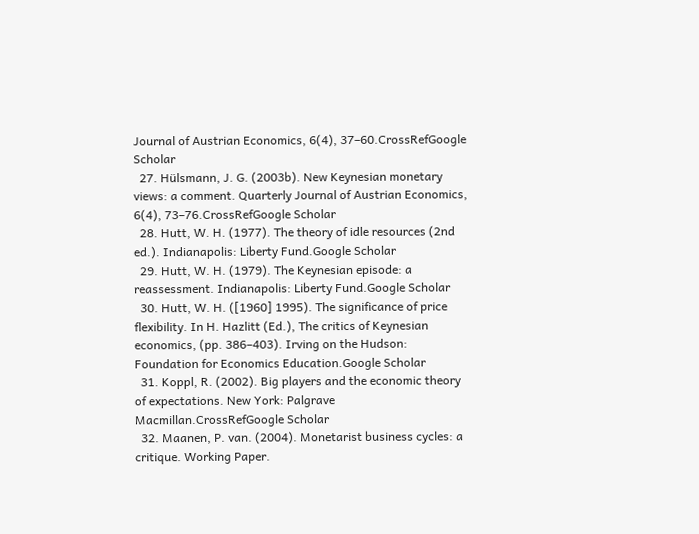Journal of Austrian Economics, 6(4), 37–60.CrossRefGoogle Scholar
  27. Hülsmann, J. G. (2003b). New Keynesian monetary views: a comment. Quarterly Journal of Austrian Economics, 6(4), 73–76.CrossRefGoogle Scholar
  28. Hutt, W. H. (1977). The theory of idle resources (2nd ed.). Indianapolis: Liberty Fund.Google Scholar
  29. Hutt, W. H. (1979). The Keynesian episode: a reassessment. Indianapolis: Liberty Fund.Google Scholar
  30. Hutt, W. H. ([1960] 1995). The significance of price flexibility. In H. Hazlitt (Ed.), The critics of Keynesian economics, (pp. 386–403). Irving on the Hudson: Foundation for Economics Education.Google Scholar
  31. Koppl, R. (2002). Big players and the economic theory of expectations. New York: Palgrave Macmillan.CrossRefGoogle Scholar
  32. Maanen, P. van. (2004). Monetarist business cycles: a critique. Working Paper.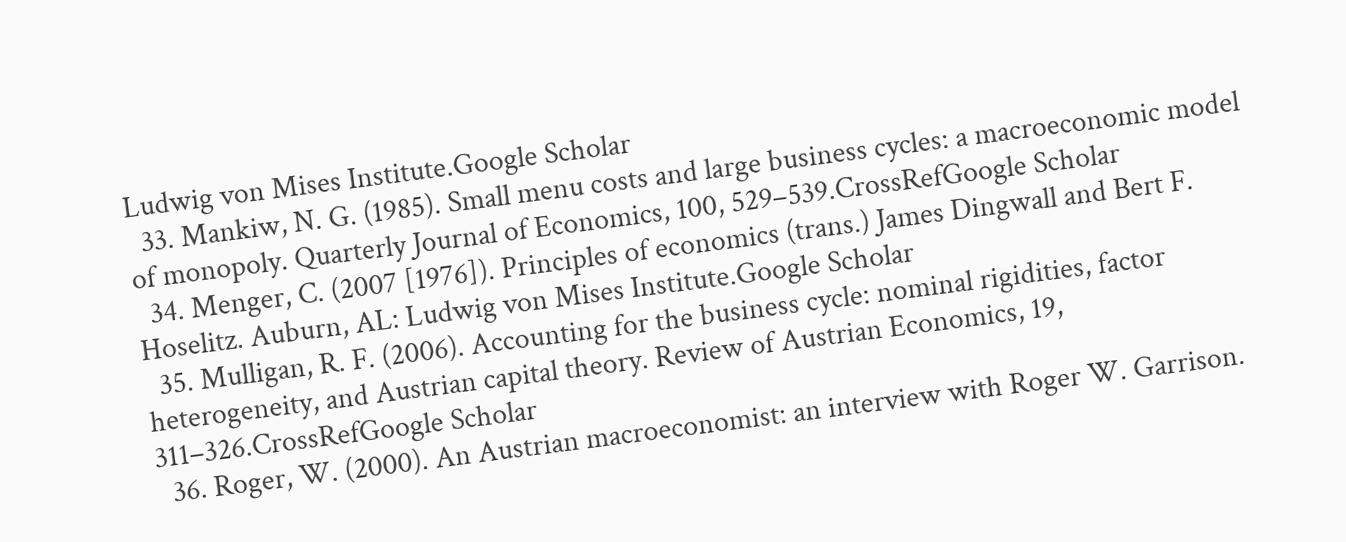Ludwig von Mises Institute.Google Scholar
  33. Mankiw, N. G. (1985). Small menu costs and large business cycles: a macroeconomic model of monopoly. Quarterly Journal of Economics, 100, 529–539.CrossRefGoogle Scholar
  34. Menger, C. (2007 [1976]). Principles of economics (trans.) James Dingwall and Bert F. Hoselitz. Auburn, AL: Ludwig von Mises Institute.Google Scholar
  35. Mulligan, R. F. (2006). Accounting for the business cycle: nominal rigidities, factor heterogeneity, and Austrian capital theory. Review of Austrian Economics, 19, 311–326.CrossRefGoogle Scholar
  36. Roger, W. (2000). An Austrian macroeconomist: an interview with Roger W. Garrison.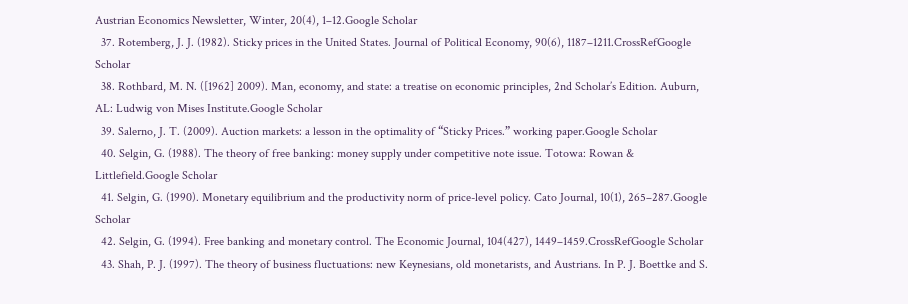Austrian Economics Newsletter, Winter, 20(4), 1–12.Google Scholar
  37. Rotemberg, J. J. (1982). Sticky prices in the United States. Journal of Political Economy, 90(6), 1187–1211.CrossRefGoogle Scholar
  38. Rothbard, M. N. ([1962] 2009). Man, economy, and state: a treatise on economic principles, 2nd Scholar’s Edition. Auburn, AL: Ludwig von Mises Institute.Google Scholar
  39. Salerno, J. T. (2009). Auction markets: a lesson in the optimality of “Sticky Prices.” working paper.Google Scholar
  40. Selgin, G. (1988). The theory of free banking: money supply under competitive note issue. Totowa: Rowan & Littlefield.Google Scholar
  41. Selgin, G. (1990). Monetary equilibrium and the productivity norm of price-level policy. Cato Journal, 10(1), 265–287.Google Scholar
  42. Selgin, G. (1994). Free banking and monetary control. The Economic Journal, 104(427), 1449–1459.CrossRefGoogle Scholar
  43. Shah, P. J. (1997). The theory of business fluctuations: new Keynesians, old monetarists, and Austrians. In P. J. Boettke and S.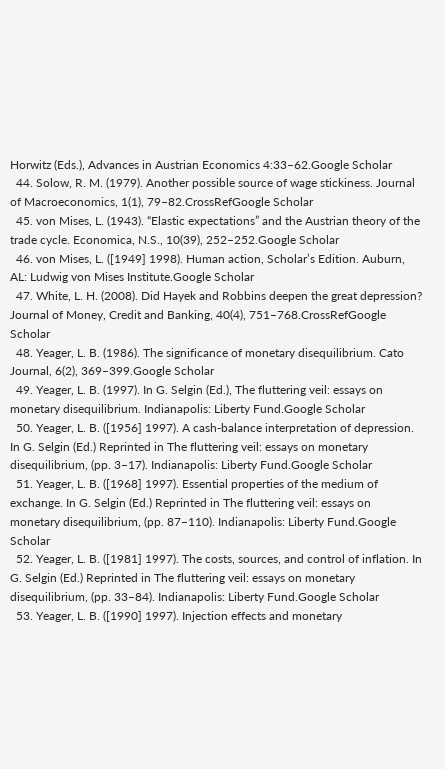Horwitz (Eds.), Advances in Austrian Economics 4:33–62.Google Scholar
  44. Solow, R. M. (1979). Another possible source of wage stickiness. Journal of Macroeconomics, 1(1), 79–82.CrossRefGoogle Scholar
  45. von Mises, L. (1943). “Elastic expectations” and the Austrian theory of the trade cycle. Economica, N.S., 10(39), 252–252.Google Scholar
  46. von Mises, L. ([1949] 1998). Human action, Scholar’s Edition. Auburn, AL: Ludwig von Mises Institute.Google Scholar
  47. White, L. H. (2008). Did Hayek and Robbins deepen the great depression? Journal of Money, Credit and Banking, 40(4), 751–768.CrossRefGoogle Scholar
  48. Yeager, L. B. (1986). The significance of monetary disequilibrium. Cato Journal, 6(2), 369–399.Google Scholar
  49. Yeager, L. B. (1997). In G. Selgin (Ed.), The fluttering veil: essays on monetary disequilibrium. Indianapolis: Liberty Fund.Google Scholar
  50. Yeager, L. B. ([1956] 1997). A cash-balance interpretation of depression. In G. Selgin (Ed.) Reprinted in The fluttering veil: essays on monetary disequilibrium, (pp. 3–17). Indianapolis: Liberty Fund.Google Scholar
  51. Yeager, L. B. ([1968] 1997). Essential properties of the medium of exchange. In G. Selgin (Ed.) Reprinted in The fluttering veil: essays on monetary disequilibrium, (pp. 87–110). Indianapolis: Liberty Fund.Google Scholar
  52. Yeager, L. B. ([1981] 1997). The costs, sources, and control of inflation. In G. Selgin (Ed.) Reprinted in The fluttering veil: essays on monetary disequilibrium, (pp. 33–84). Indianapolis: Liberty Fund.Google Scholar
  53. Yeager, L. B. ([1990] 1997). Injection effects and monetary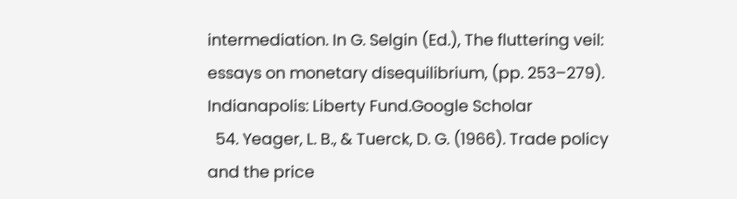intermediation. In G. Selgin (Ed.), The fluttering veil: essays on monetary disequilibrium, (pp. 253–279). Indianapolis: Liberty Fund.Google Scholar
  54. Yeager, L. B., & Tuerck, D. G. (1966). Trade policy and the price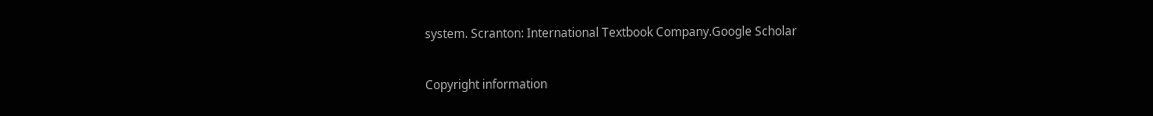system. Scranton: International Textbook Company.Google Scholar

Copyright information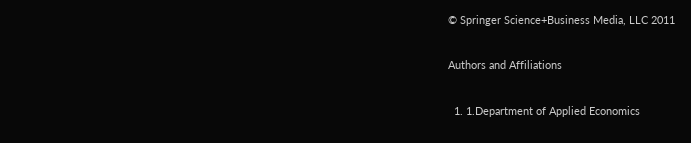© Springer Science+Business Media, LLC 2011

Authors and Affiliations

  1. 1.Department of Applied Economics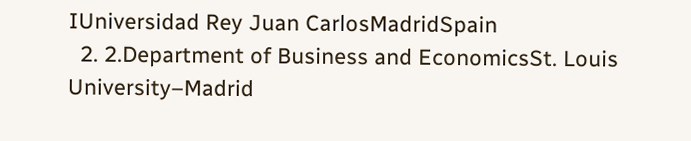IUniversidad Rey Juan CarlosMadridSpain
  2. 2.Department of Business and EconomicsSt. Louis University–Madrid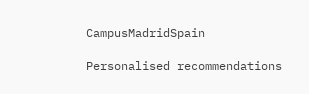CampusMadridSpain

Personalised recommendations